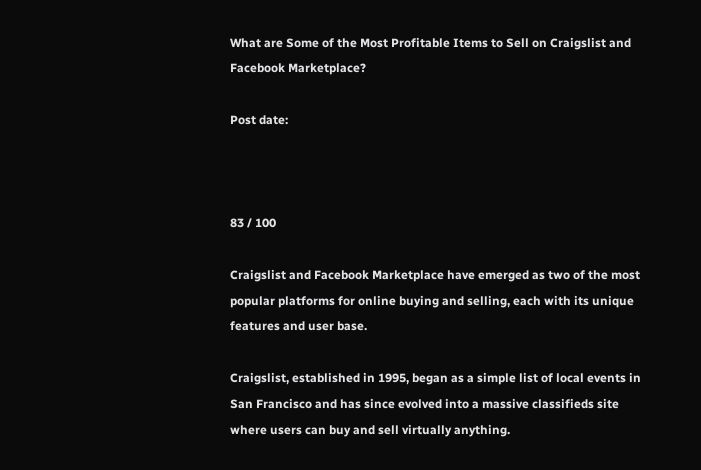What are Some of the Most Profitable Items to Sell on Craigslist and Facebook Marketplace?

Post date:



83 / 100

Craigslist and Facebook Marketplace have emerged as two of the most popular platforms for online buying and selling, each with its unique features and user base.

Craigslist, established in 1995, began as a simple list of local events in San Francisco and has since evolved into a massive classifieds site where users can buy and sell virtually anything.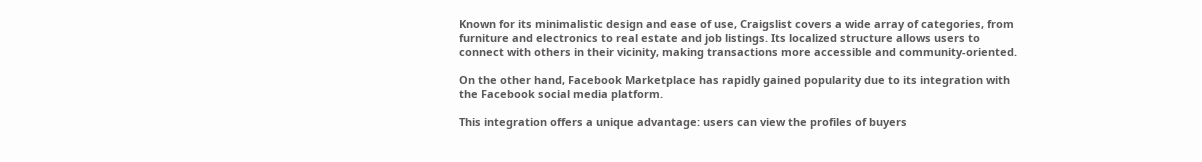Known for its minimalistic design and ease of use, Craigslist covers a wide array of categories, from furniture and electronics to real estate and job listings. Its localized structure allows users to connect with others in their vicinity, making transactions more accessible and community-oriented.

On the other hand, Facebook Marketplace has rapidly gained popularity due to its integration with the Facebook social media platform.

This integration offers a unique advantage: users can view the profiles of buyers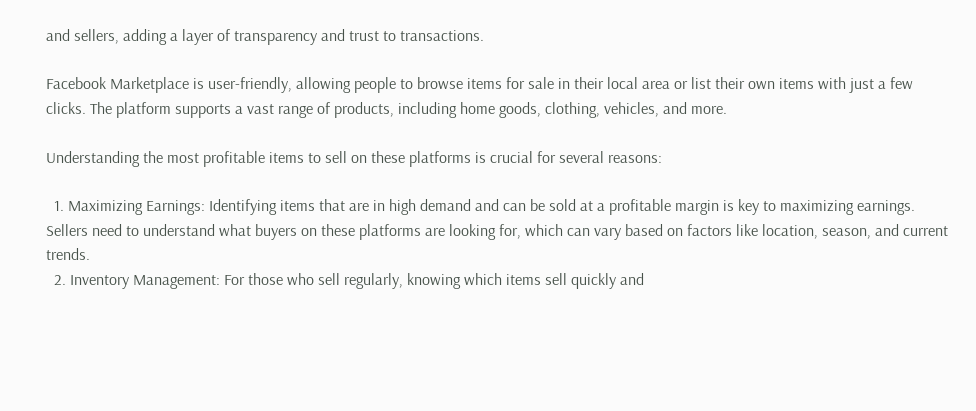and sellers, adding a layer of transparency and trust to transactions.

Facebook Marketplace is user-friendly, allowing people to browse items for sale in their local area or list their own items with just a few clicks. The platform supports a vast range of products, including home goods, clothing, vehicles, and more.

Understanding the most profitable items to sell on these platforms is crucial for several reasons:

  1. Maximizing Earnings: Identifying items that are in high demand and can be sold at a profitable margin is key to maximizing earnings. Sellers need to understand what buyers on these platforms are looking for, which can vary based on factors like location, season, and current trends.
  2. Inventory Management: For those who sell regularly, knowing which items sell quickly and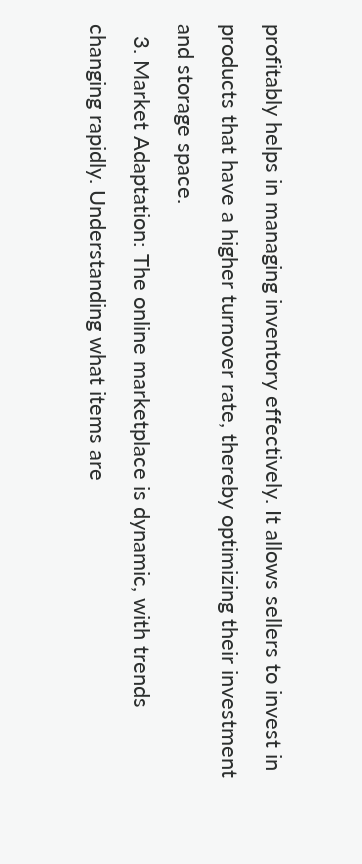profitably helps in managing inventory effectively. It allows sellers to invest in products that have a higher turnover rate, thereby optimizing their investment and storage space.
  3. Market Adaptation: The online marketplace is dynamic, with trends changing rapidly. Understanding what items are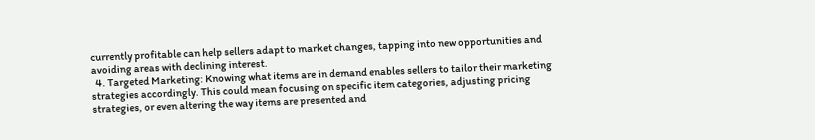currently profitable can help sellers adapt to market changes, tapping into new opportunities and avoiding areas with declining interest.
  4. Targeted Marketing: Knowing what items are in demand enables sellers to tailor their marketing strategies accordingly. This could mean focusing on specific item categories, adjusting pricing strategies, or even altering the way items are presented and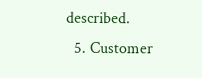described.
  5. Customer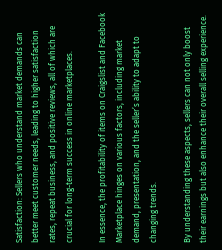Satisfaction: Sellers who understand market demands can better meet customer needs, leading to higher satisfaction rates, repeat business, and positive reviews, all of which are crucial for long-term success in online marketplaces.

In essence, the profitability of items on Craigslist and Facebook Marketplace hinges on various factors, including market demand, presentation, and the seller’s ability to adapt to changing trends.

By understanding these aspects, sellers can not only boost their earnings but also enhance their overall selling experience.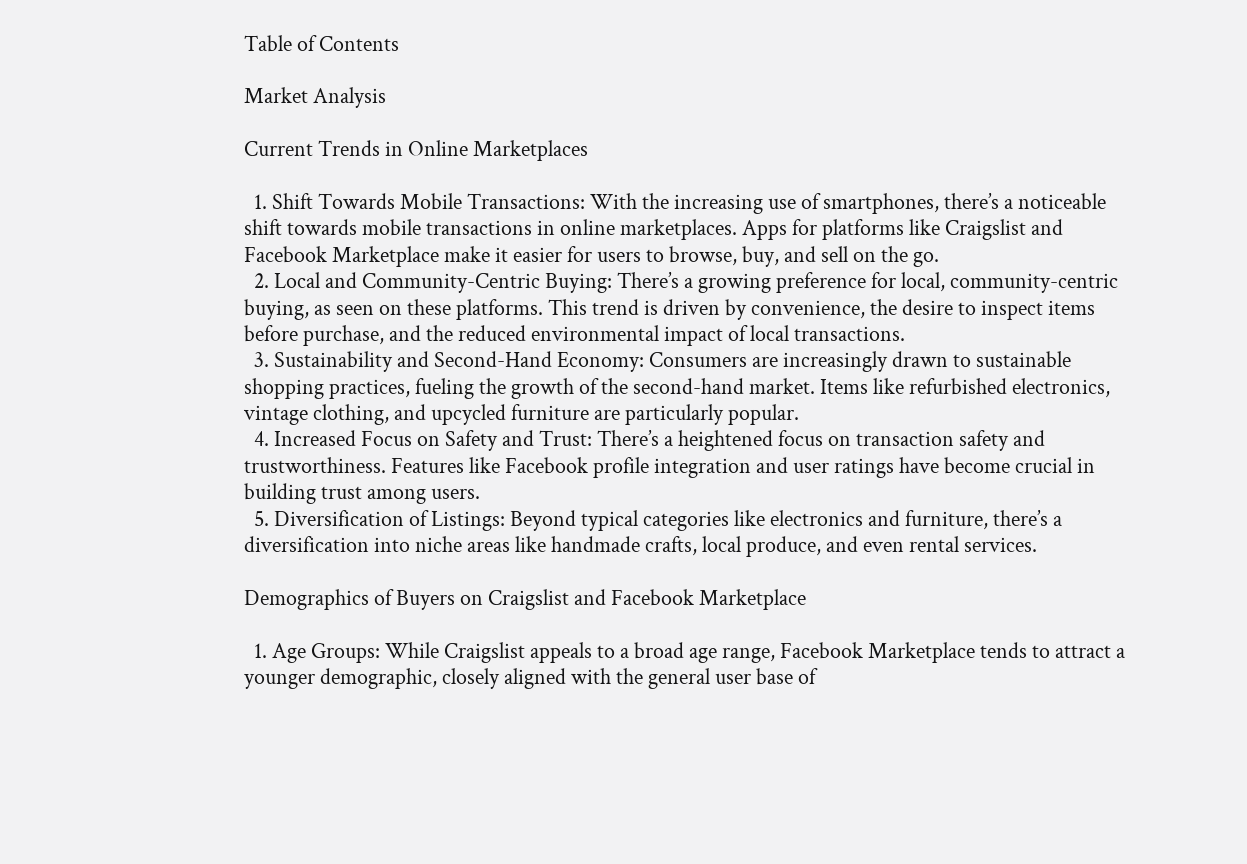Table of Contents

Market Analysis

Current Trends in Online Marketplaces

  1. Shift Towards Mobile Transactions: With the increasing use of smartphones, there’s a noticeable shift towards mobile transactions in online marketplaces. Apps for platforms like Craigslist and Facebook Marketplace make it easier for users to browse, buy, and sell on the go.
  2. Local and Community-Centric Buying: There’s a growing preference for local, community-centric buying, as seen on these platforms. This trend is driven by convenience, the desire to inspect items before purchase, and the reduced environmental impact of local transactions.
  3. Sustainability and Second-Hand Economy: Consumers are increasingly drawn to sustainable shopping practices, fueling the growth of the second-hand market. Items like refurbished electronics, vintage clothing, and upcycled furniture are particularly popular.
  4. Increased Focus on Safety and Trust: There’s a heightened focus on transaction safety and trustworthiness. Features like Facebook profile integration and user ratings have become crucial in building trust among users.
  5. Diversification of Listings: Beyond typical categories like electronics and furniture, there’s a diversification into niche areas like handmade crafts, local produce, and even rental services.

Demographics of Buyers on Craigslist and Facebook Marketplace

  1. Age Groups: While Craigslist appeals to a broad age range, Facebook Marketplace tends to attract a younger demographic, closely aligned with the general user base of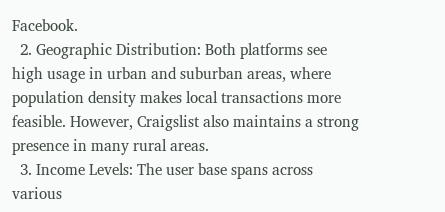Facebook.
  2. Geographic Distribution: Both platforms see high usage in urban and suburban areas, where population density makes local transactions more feasible. However, Craigslist also maintains a strong presence in many rural areas.
  3. Income Levels: The user base spans across various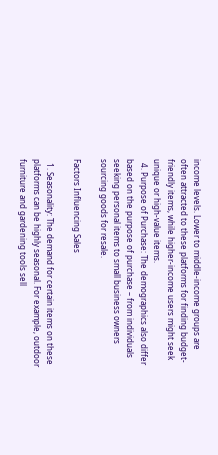income levels. Lower to middle-income groups are often attracted to these platforms for finding budget-friendly items, while higher-income users might seek unique or high-value items.
  4. Purpose of Purchase: The demographics also differ based on the purpose of purchase – from individuals seeking personal items to small business owners sourcing goods for resale.

Factors Influencing Sales

  1. Seasonality: The demand for certain items on these platforms can be highly seasonal. For example, outdoor furniture and gardening tools sell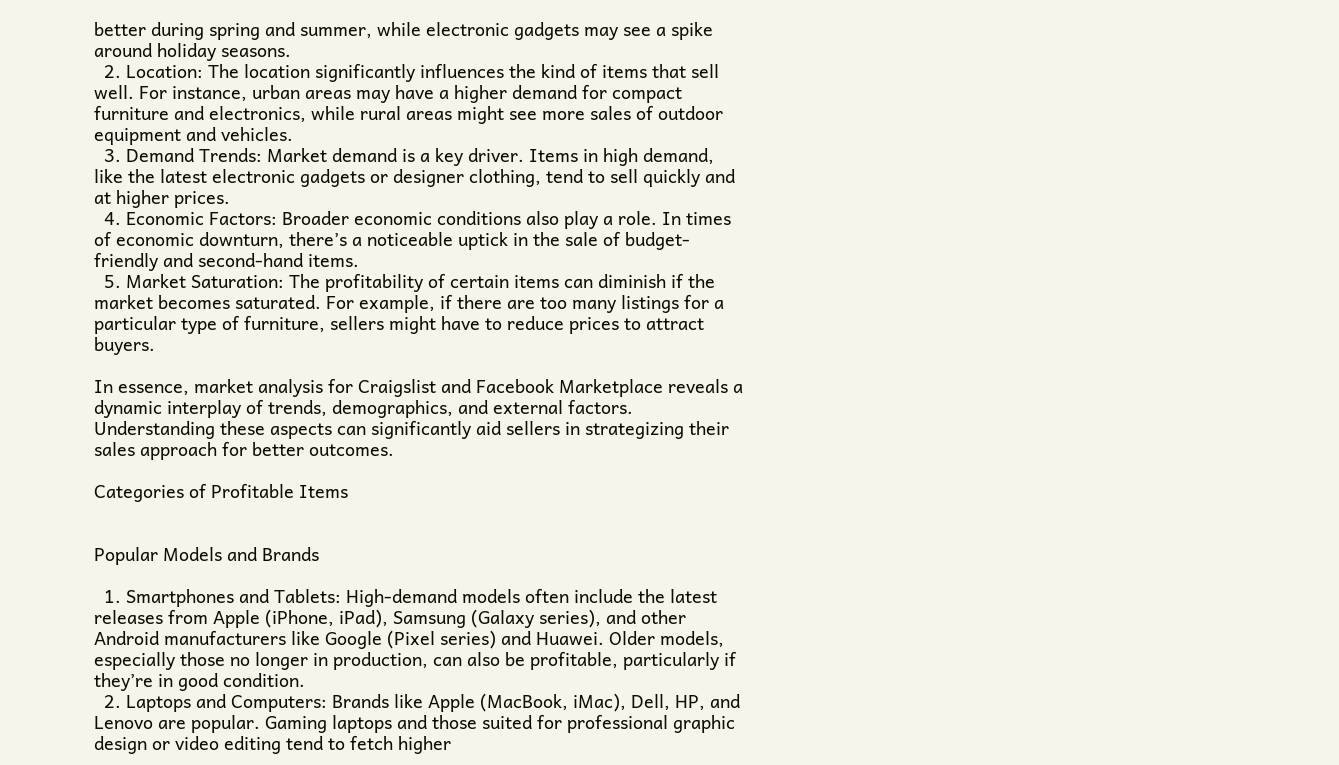better during spring and summer, while electronic gadgets may see a spike around holiday seasons.
  2. Location: The location significantly influences the kind of items that sell well. For instance, urban areas may have a higher demand for compact furniture and electronics, while rural areas might see more sales of outdoor equipment and vehicles.
  3. Demand Trends: Market demand is a key driver. Items in high demand, like the latest electronic gadgets or designer clothing, tend to sell quickly and at higher prices.
  4. Economic Factors: Broader economic conditions also play a role. In times of economic downturn, there’s a noticeable uptick in the sale of budget-friendly and second-hand items.
  5. Market Saturation: The profitability of certain items can diminish if the market becomes saturated. For example, if there are too many listings for a particular type of furniture, sellers might have to reduce prices to attract buyers.

In essence, market analysis for Craigslist and Facebook Marketplace reveals a dynamic interplay of trends, demographics, and external factors. Understanding these aspects can significantly aid sellers in strategizing their sales approach for better outcomes.

Categories of Profitable Items


Popular Models and Brands

  1. Smartphones and Tablets: High-demand models often include the latest releases from Apple (iPhone, iPad), Samsung (Galaxy series), and other Android manufacturers like Google (Pixel series) and Huawei. Older models, especially those no longer in production, can also be profitable, particularly if they’re in good condition.
  2. Laptops and Computers: Brands like Apple (MacBook, iMac), Dell, HP, and Lenovo are popular. Gaming laptops and those suited for professional graphic design or video editing tend to fetch higher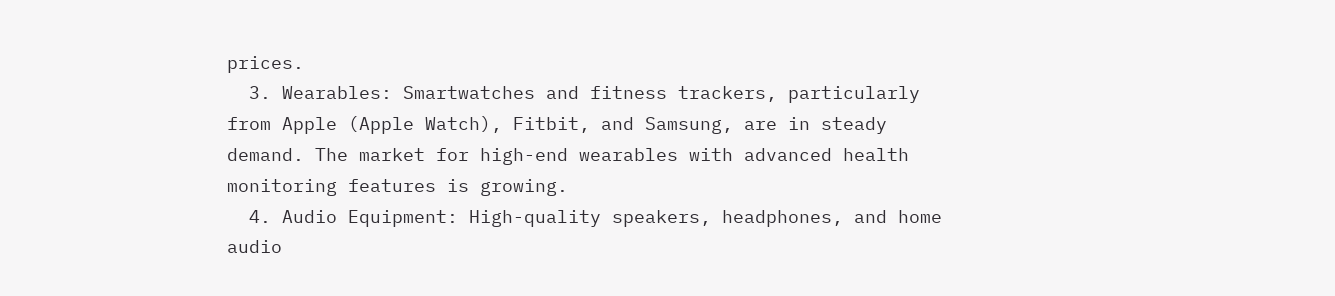prices.
  3. Wearables: Smartwatches and fitness trackers, particularly from Apple (Apple Watch), Fitbit, and Samsung, are in steady demand. The market for high-end wearables with advanced health monitoring features is growing.
  4. Audio Equipment: High-quality speakers, headphones, and home audio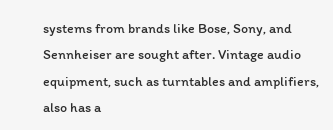systems from brands like Bose, Sony, and Sennheiser are sought after. Vintage audio equipment, such as turntables and amplifiers, also has a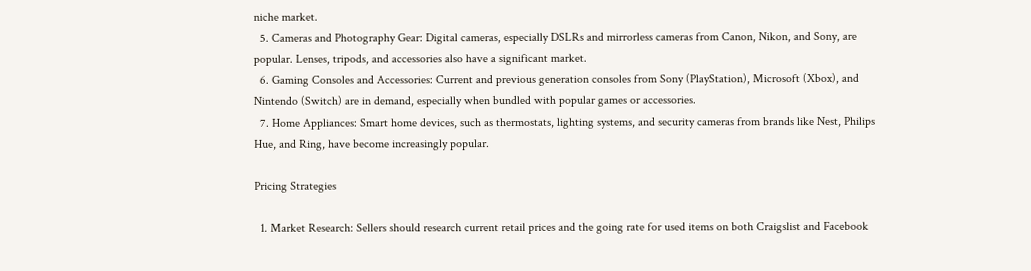niche market.
  5. Cameras and Photography Gear: Digital cameras, especially DSLRs and mirrorless cameras from Canon, Nikon, and Sony, are popular. Lenses, tripods, and accessories also have a significant market.
  6. Gaming Consoles and Accessories: Current and previous generation consoles from Sony (PlayStation), Microsoft (Xbox), and Nintendo (Switch) are in demand, especially when bundled with popular games or accessories.
  7. Home Appliances: Smart home devices, such as thermostats, lighting systems, and security cameras from brands like Nest, Philips Hue, and Ring, have become increasingly popular.

Pricing Strategies

  1. Market Research: Sellers should research current retail prices and the going rate for used items on both Craigslist and Facebook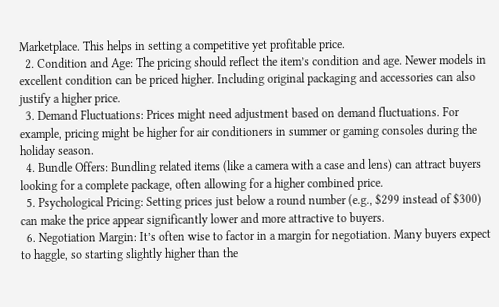Marketplace. This helps in setting a competitive yet profitable price.
  2. Condition and Age: The pricing should reflect the item’s condition and age. Newer models in excellent condition can be priced higher. Including original packaging and accessories can also justify a higher price.
  3. Demand Fluctuations: Prices might need adjustment based on demand fluctuations. For example, pricing might be higher for air conditioners in summer or gaming consoles during the holiday season.
  4. Bundle Offers: Bundling related items (like a camera with a case and lens) can attract buyers looking for a complete package, often allowing for a higher combined price.
  5. Psychological Pricing: Setting prices just below a round number (e.g., $299 instead of $300) can make the price appear significantly lower and more attractive to buyers.
  6. Negotiation Margin: It’s often wise to factor in a margin for negotiation. Many buyers expect to haggle, so starting slightly higher than the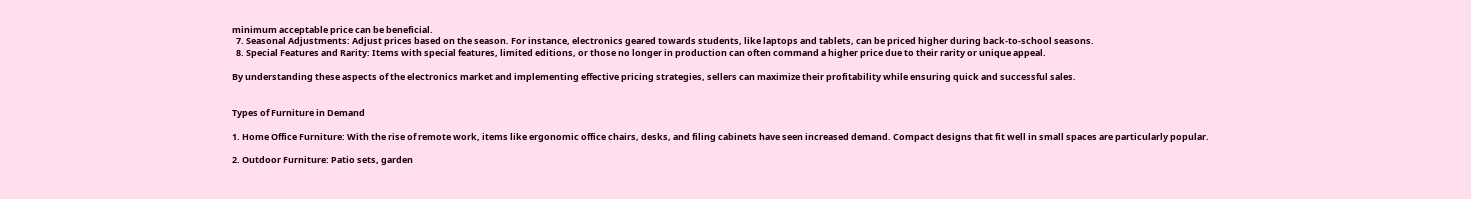minimum acceptable price can be beneficial.
  7. Seasonal Adjustments: Adjust prices based on the season. For instance, electronics geared towards students, like laptops and tablets, can be priced higher during back-to-school seasons.
  8. Special Features and Rarity: Items with special features, limited editions, or those no longer in production can often command a higher price due to their rarity or unique appeal.

By understanding these aspects of the electronics market and implementing effective pricing strategies, sellers can maximize their profitability while ensuring quick and successful sales.


Types of Furniture in Demand

1. Home Office Furniture: With the rise of remote work, items like ergonomic office chairs, desks, and filing cabinets have seen increased demand. Compact designs that fit well in small spaces are particularly popular.

2. Outdoor Furniture: Patio sets, garden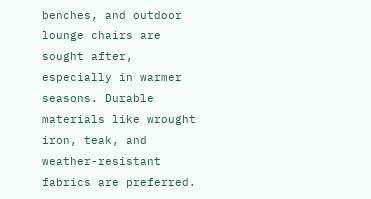benches, and outdoor lounge chairs are sought after, especially in warmer seasons. Durable materials like wrought iron, teak, and weather-resistant fabrics are preferred.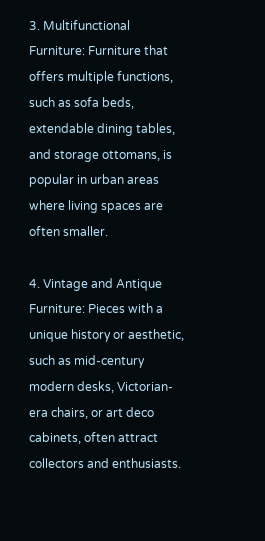3. Multifunctional Furniture: Furniture that offers multiple functions, such as sofa beds, extendable dining tables, and storage ottomans, is popular in urban areas where living spaces are often smaller.

4. Vintage and Antique Furniture: Pieces with a unique history or aesthetic, such as mid-century modern desks, Victorian-era chairs, or art deco cabinets, often attract collectors and enthusiasts.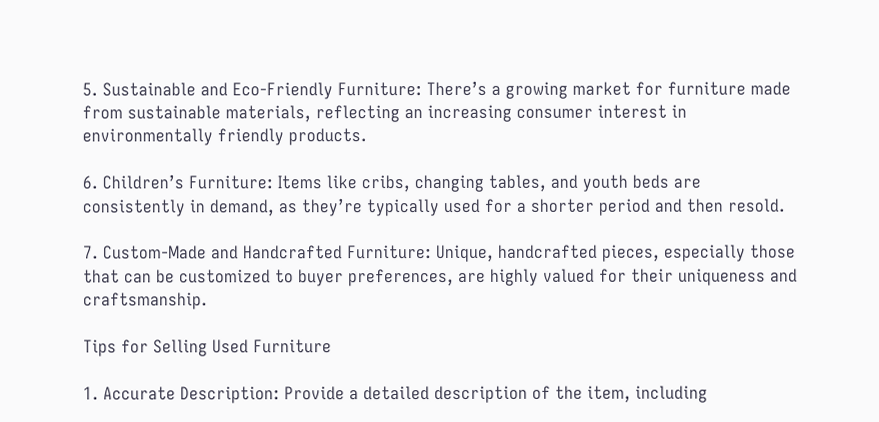5. Sustainable and Eco-Friendly Furniture: There’s a growing market for furniture made from sustainable materials, reflecting an increasing consumer interest in environmentally friendly products.

6. Children’s Furniture: Items like cribs, changing tables, and youth beds are consistently in demand, as they’re typically used for a shorter period and then resold.

7. Custom-Made and Handcrafted Furniture: Unique, handcrafted pieces, especially those that can be customized to buyer preferences, are highly valued for their uniqueness and craftsmanship.

Tips for Selling Used Furniture

1. Accurate Description: Provide a detailed description of the item, including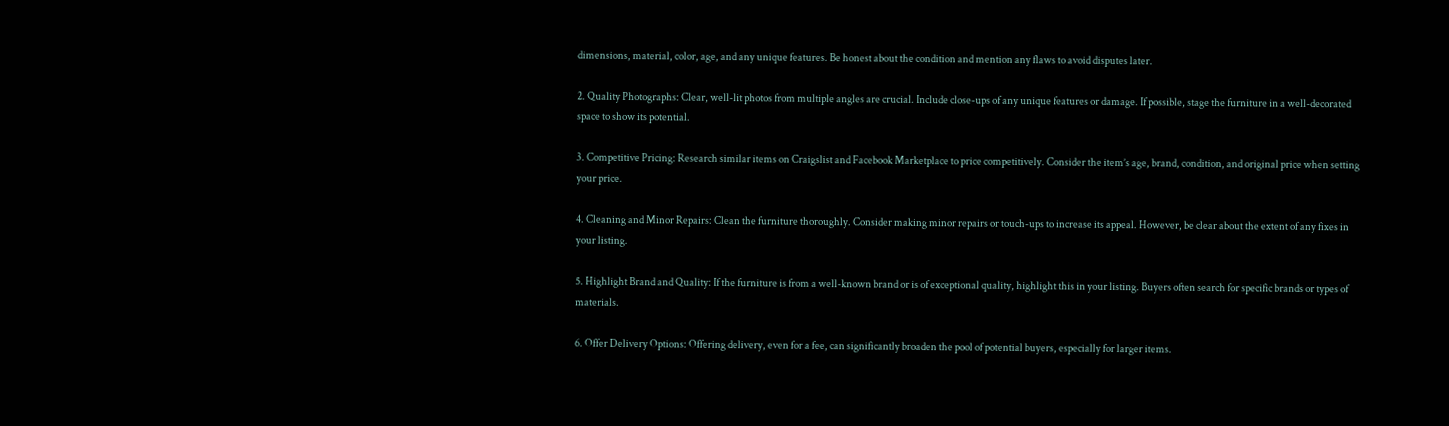dimensions, material, color, age, and any unique features. Be honest about the condition and mention any flaws to avoid disputes later.

2. Quality Photographs: Clear, well-lit photos from multiple angles are crucial. Include close-ups of any unique features or damage. If possible, stage the furniture in a well-decorated space to show its potential.

3. Competitive Pricing: Research similar items on Craigslist and Facebook Marketplace to price competitively. Consider the item’s age, brand, condition, and original price when setting your price.

4. Cleaning and Minor Repairs: Clean the furniture thoroughly. Consider making minor repairs or touch-ups to increase its appeal. However, be clear about the extent of any fixes in your listing.

5. Highlight Brand and Quality: If the furniture is from a well-known brand or is of exceptional quality, highlight this in your listing. Buyers often search for specific brands or types of materials.

6. Offer Delivery Options: Offering delivery, even for a fee, can significantly broaden the pool of potential buyers, especially for larger items.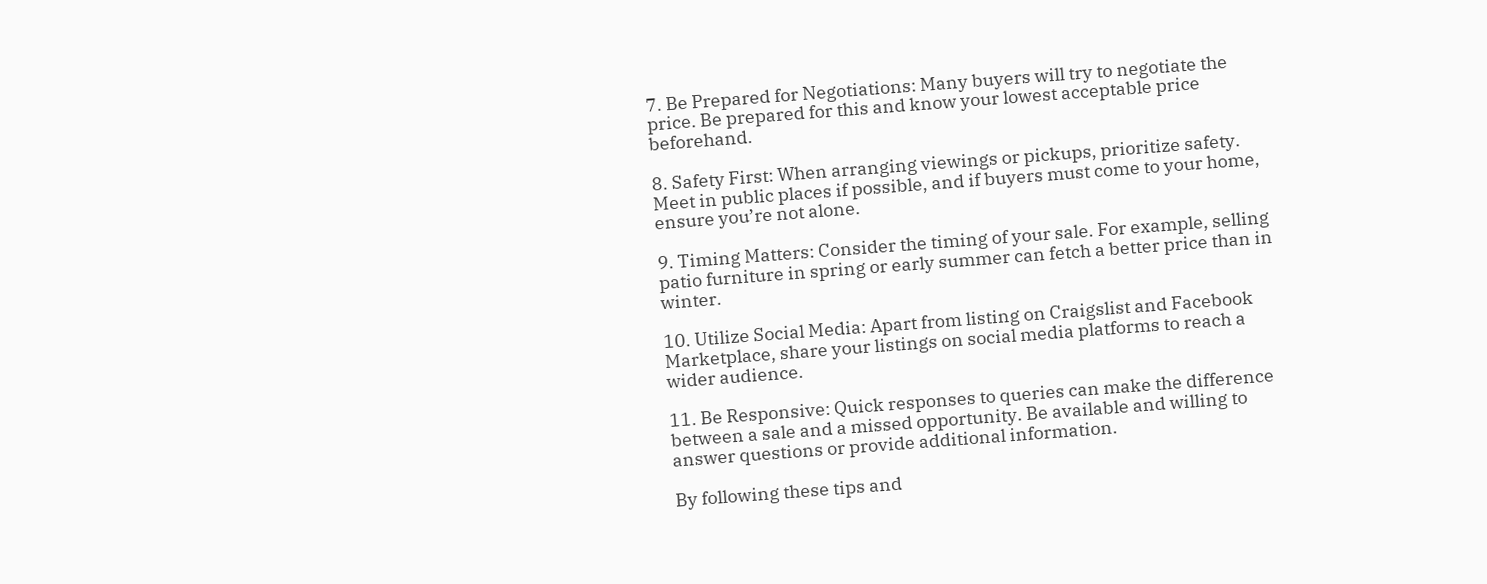7. Be Prepared for Negotiations: Many buyers will try to negotiate the price. Be prepared for this and know your lowest acceptable price beforehand.

8. Safety First: When arranging viewings or pickups, prioritize safety. Meet in public places if possible, and if buyers must come to your home, ensure you’re not alone.

9. Timing Matters: Consider the timing of your sale. For example, selling patio furniture in spring or early summer can fetch a better price than in winter.

10. Utilize Social Media: Apart from listing on Craigslist and Facebook Marketplace, share your listings on social media platforms to reach a wider audience.

11. Be Responsive: Quick responses to queries can make the difference between a sale and a missed opportunity. Be available and willing to answer questions or provide additional information.

By following these tips and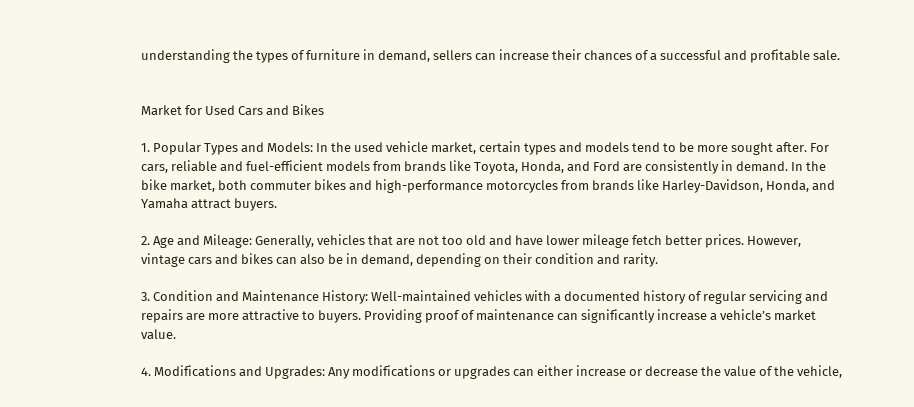understanding the types of furniture in demand, sellers can increase their chances of a successful and profitable sale.


Market for Used Cars and Bikes

1. Popular Types and Models: In the used vehicle market, certain types and models tend to be more sought after. For cars, reliable and fuel-efficient models from brands like Toyota, Honda, and Ford are consistently in demand. In the bike market, both commuter bikes and high-performance motorcycles from brands like Harley-Davidson, Honda, and Yamaha attract buyers.

2. Age and Mileage: Generally, vehicles that are not too old and have lower mileage fetch better prices. However, vintage cars and bikes can also be in demand, depending on their condition and rarity.

3. Condition and Maintenance History: Well-maintained vehicles with a documented history of regular servicing and repairs are more attractive to buyers. Providing proof of maintenance can significantly increase a vehicle’s market value.

4. Modifications and Upgrades: Any modifications or upgrades can either increase or decrease the value of the vehicle,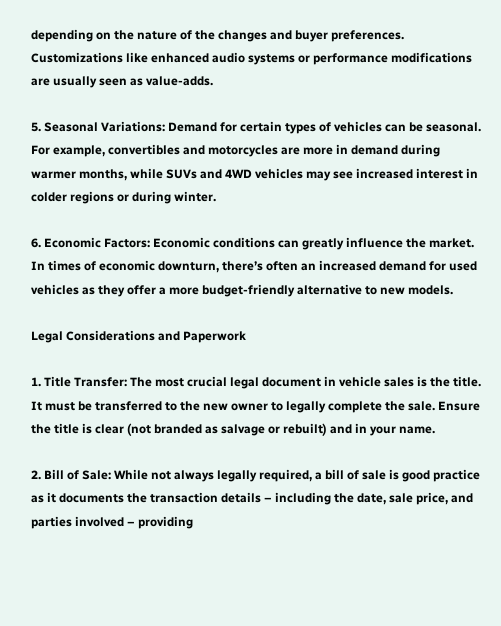depending on the nature of the changes and buyer preferences. Customizations like enhanced audio systems or performance modifications are usually seen as value-adds.

5. Seasonal Variations: Demand for certain types of vehicles can be seasonal. For example, convertibles and motorcycles are more in demand during warmer months, while SUVs and 4WD vehicles may see increased interest in colder regions or during winter.

6. Economic Factors: Economic conditions can greatly influence the market. In times of economic downturn, there’s often an increased demand for used vehicles as they offer a more budget-friendly alternative to new models.

Legal Considerations and Paperwork

1. Title Transfer: The most crucial legal document in vehicle sales is the title. It must be transferred to the new owner to legally complete the sale. Ensure the title is clear (not branded as salvage or rebuilt) and in your name.

2. Bill of Sale: While not always legally required, a bill of sale is good practice as it documents the transaction details – including the date, sale price, and parties involved – providing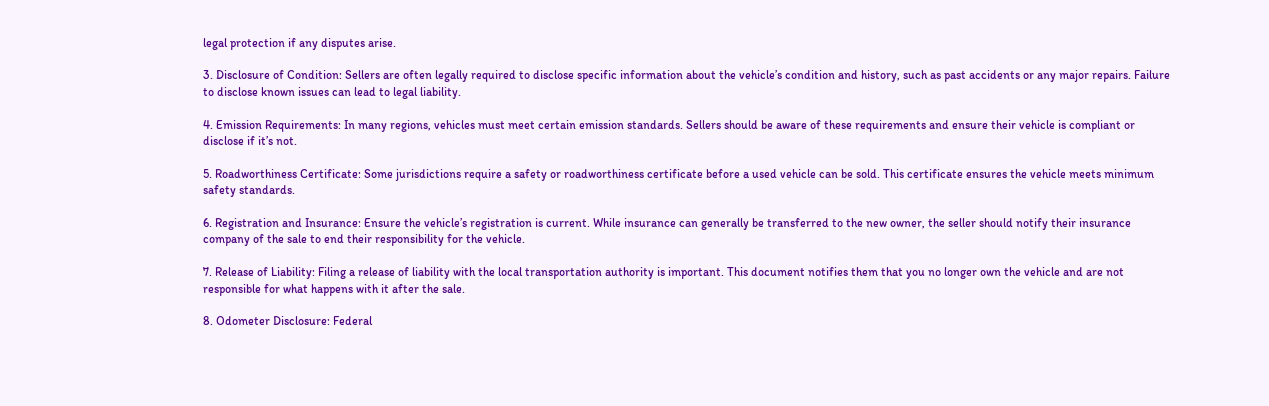legal protection if any disputes arise.

3. Disclosure of Condition: Sellers are often legally required to disclose specific information about the vehicle’s condition and history, such as past accidents or any major repairs. Failure to disclose known issues can lead to legal liability.

4. Emission Requirements: In many regions, vehicles must meet certain emission standards. Sellers should be aware of these requirements and ensure their vehicle is compliant or disclose if it’s not.

5. Roadworthiness Certificate: Some jurisdictions require a safety or roadworthiness certificate before a used vehicle can be sold. This certificate ensures the vehicle meets minimum safety standards.

6. Registration and Insurance: Ensure the vehicle’s registration is current. While insurance can generally be transferred to the new owner, the seller should notify their insurance company of the sale to end their responsibility for the vehicle.

7. Release of Liability: Filing a release of liability with the local transportation authority is important. This document notifies them that you no longer own the vehicle and are not responsible for what happens with it after the sale.

8. Odometer Disclosure: Federal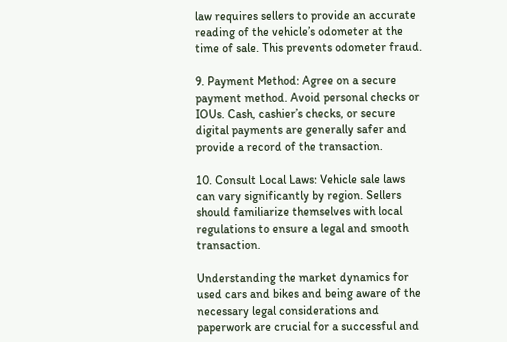law requires sellers to provide an accurate reading of the vehicle’s odometer at the time of sale. This prevents odometer fraud.

9. Payment Method: Agree on a secure payment method. Avoid personal checks or IOUs. Cash, cashier’s checks, or secure digital payments are generally safer and provide a record of the transaction.

10. Consult Local Laws: Vehicle sale laws can vary significantly by region. Sellers should familiarize themselves with local regulations to ensure a legal and smooth transaction.

Understanding the market dynamics for used cars and bikes and being aware of the necessary legal considerations and paperwork are crucial for a successful and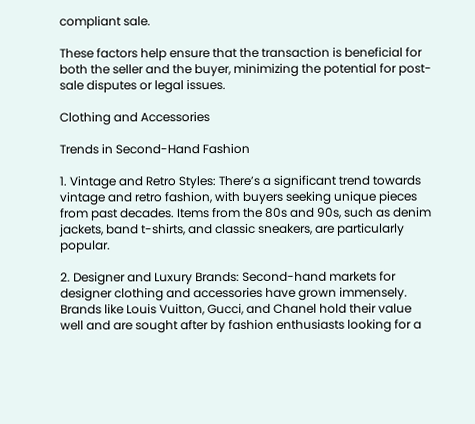compliant sale.

These factors help ensure that the transaction is beneficial for both the seller and the buyer, minimizing the potential for post-sale disputes or legal issues.

Clothing and Accessories

Trends in Second-Hand Fashion

1. Vintage and Retro Styles: There’s a significant trend towards vintage and retro fashion, with buyers seeking unique pieces from past decades. Items from the 80s and 90s, such as denim jackets, band t-shirts, and classic sneakers, are particularly popular.

2. Designer and Luxury Brands: Second-hand markets for designer clothing and accessories have grown immensely. Brands like Louis Vuitton, Gucci, and Chanel hold their value well and are sought after by fashion enthusiasts looking for a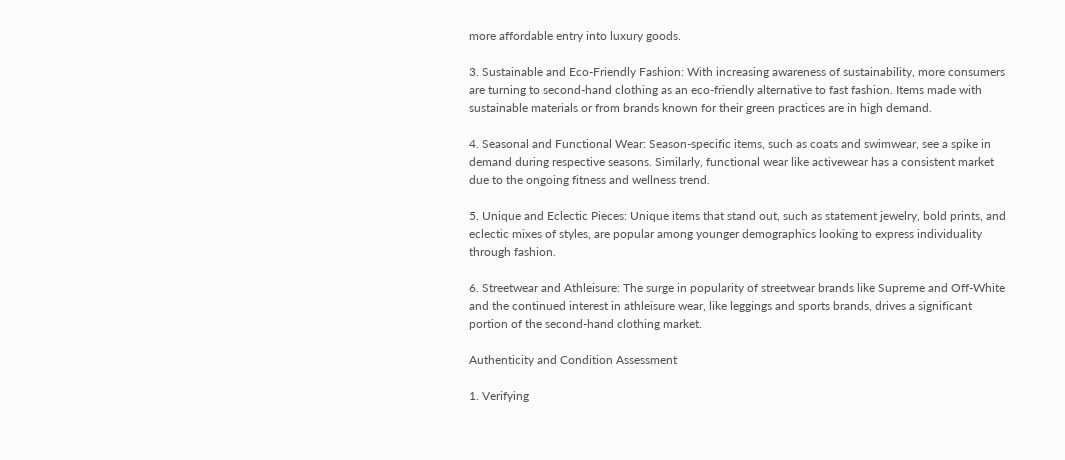more affordable entry into luxury goods.

3. Sustainable and Eco-Friendly Fashion: With increasing awareness of sustainability, more consumers are turning to second-hand clothing as an eco-friendly alternative to fast fashion. Items made with sustainable materials or from brands known for their green practices are in high demand.

4. Seasonal and Functional Wear: Season-specific items, such as coats and swimwear, see a spike in demand during respective seasons. Similarly, functional wear like activewear has a consistent market due to the ongoing fitness and wellness trend.

5. Unique and Eclectic Pieces: Unique items that stand out, such as statement jewelry, bold prints, and eclectic mixes of styles, are popular among younger demographics looking to express individuality through fashion.

6. Streetwear and Athleisure: The surge in popularity of streetwear brands like Supreme and Off-White and the continued interest in athleisure wear, like leggings and sports brands, drives a significant portion of the second-hand clothing market.

Authenticity and Condition Assessment

1. Verifying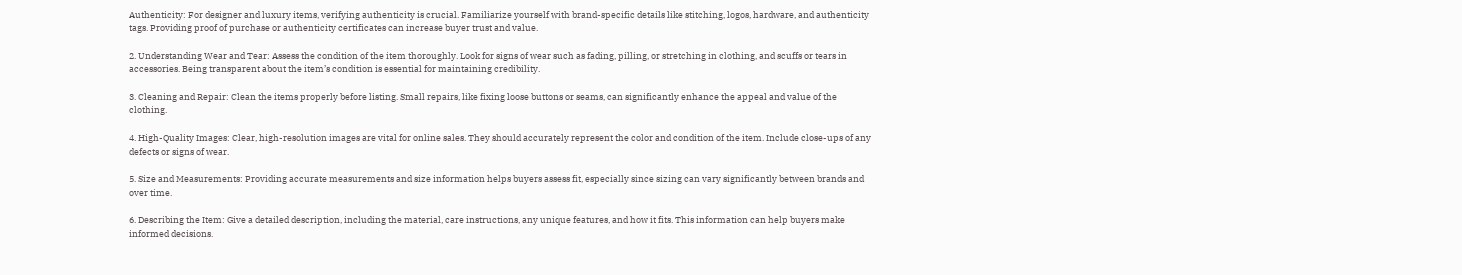Authenticity: For designer and luxury items, verifying authenticity is crucial. Familiarize yourself with brand-specific details like stitching, logos, hardware, and authenticity tags. Providing proof of purchase or authenticity certificates can increase buyer trust and value.

2. Understanding Wear and Tear: Assess the condition of the item thoroughly. Look for signs of wear such as fading, pilling, or stretching in clothing, and scuffs or tears in accessories. Being transparent about the item’s condition is essential for maintaining credibility.

3. Cleaning and Repair: Clean the items properly before listing. Small repairs, like fixing loose buttons or seams, can significantly enhance the appeal and value of the clothing.

4. High-Quality Images: Clear, high-resolution images are vital for online sales. They should accurately represent the color and condition of the item. Include close-ups of any defects or signs of wear.

5. Size and Measurements: Providing accurate measurements and size information helps buyers assess fit, especially since sizing can vary significantly between brands and over time.

6. Describing the Item: Give a detailed description, including the material, care instructions, any unique features, and how it fits. This information can help buyers make informed decisions.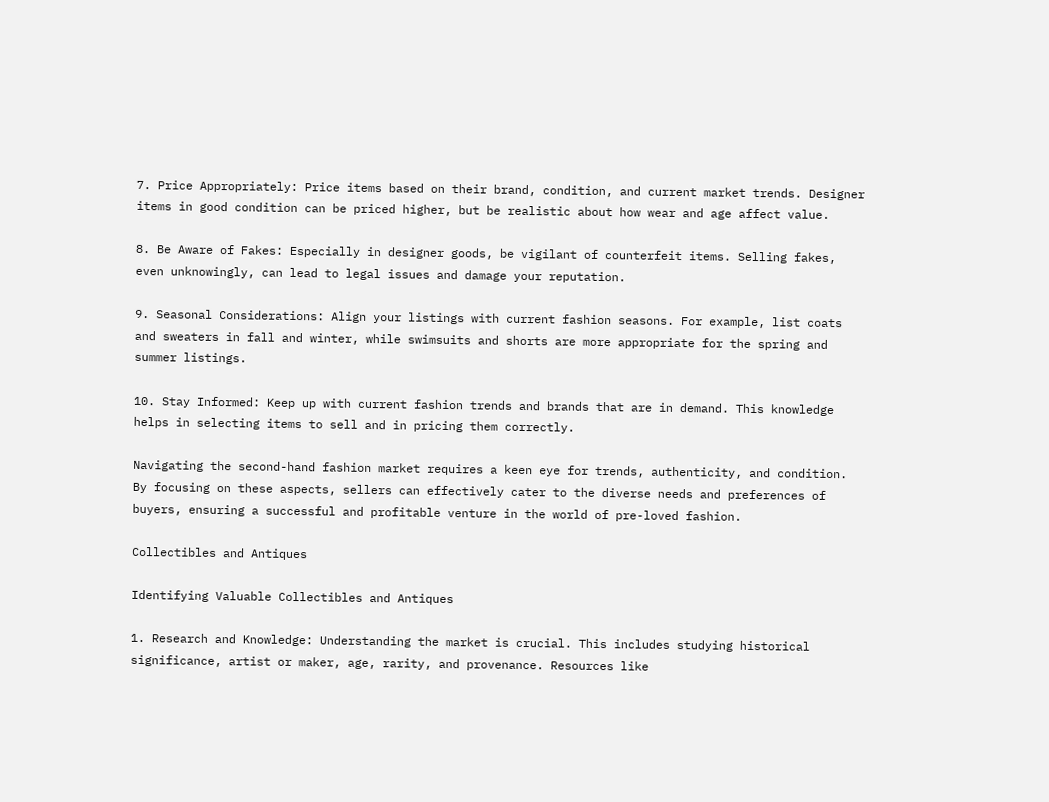7. Price Appropriately: Price items based on their brand, condition, and current market trends. Designer items in good condition can be priced higher, but be realistic about how wear and age affect value.

8. Be Aware of Fakes: Especially in designer goods, be vigilant of counterfeit items. Selling fakes, even unknowingly, can lead to legal issues and damage your reputation.

9. Seasonal Considerations: Align your listings with current fashion seasons. For example, list coats and sweaters in fall and winter, while swimsuits and shorts are more appropriate for the spring and summer listings.

10. Stay Informed: Keep up with current fashion trends and brands that are in demand. This knowledge helps in selecting items to sell and in pricing them correctly.

Navigating the second-hand fashion market requires a keen eye for trends, authenticity, and condition. By focusing on these aspects, sellers can effectively cater to the diverse needs and preferences of buyers, ensuring a successful and profitable venture in the world of pre-loved fashion.

Collectibles and Antiques

Identifying Valuable Collectibles and Antiques

1. Research and Knowledge: Understanding the market is crucial. This includes studying historical significance, artist or maker, age, rarity, and provenance. Resources like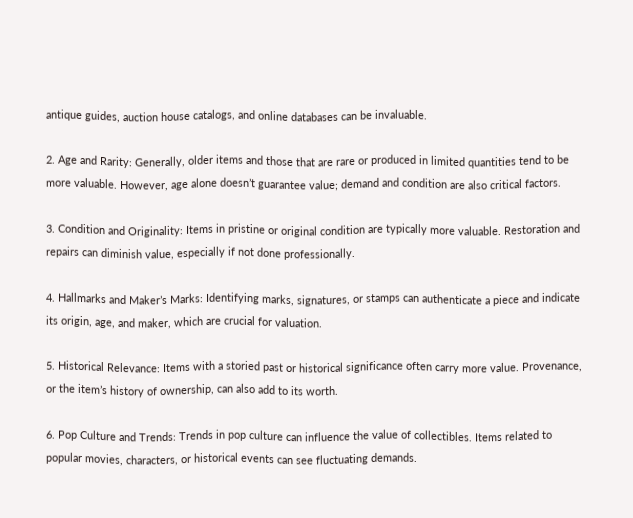antique guides, auction house catalogs, and online databases can be invaluable.

2. Age and Rarity: Generally, older items and those that are rare or produced in limited quantities tend to be more valuable. However, age alone doesn’t guarantee value; demand and condition are also critical factors.

3. Condition and Originality: Items in pristine or original condition are typically more valuable. Restoration and repairs can diminish value, especially if not done professionally.

4. Hallmarks and Maker’s Marks: Identifying marks, signatures, or stamps can authenticate a piece and indicate its origin, age, and maker, which are crucial for valuation.

5. Historical Relevance: Items with a storied past or historical significance often carry more value. Provenance, or the item’s history of ownership, can also add to its worth.

6. Pop Culture and Trends: Trends in pop culture can influence the value of collectibles. Items related to popular movies, characters, or historical events can see fluctuating demands.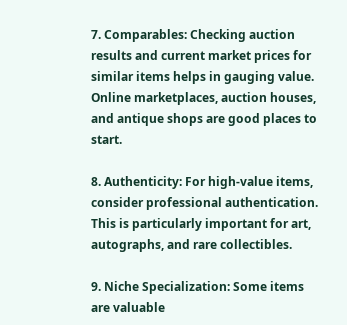7. Comparables: Checking auction results and current market prices for similar items helps in gauging value. Online marketplaces, auction houses, and antique shops are good places to start.

8. Authenticity: For high-value items, consider professional authentication. This is particularly important for art, autographs, and rare collectibles.

9. Niche Specialization: Some items are valuable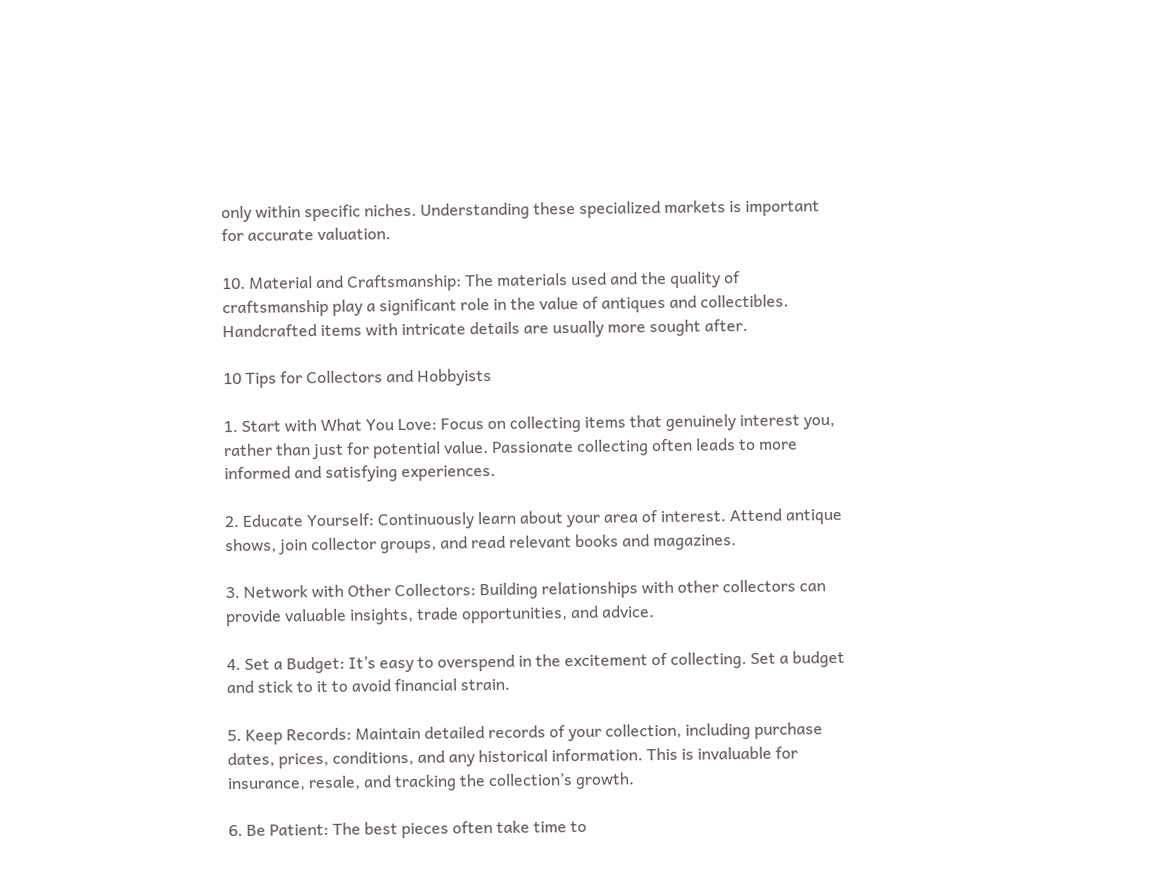only within specific niches. Understanding these specialized markets is important for accurate valuation.

10. Material and Craftsmanship: The materials used and the quality of craftsmanship play a significant role in the value of antiques and collectibles. Handcrafted items with intricate details are usually more sought after.

10 Tips for Collectors and Hobbyists

1. Start with What You Love: Focus on collecting items that genuinely interest you, rather than just for potential value. Passionate collecting often leads to more informed and satisfying experiences.

2. Educate Yourself: Continuously learn about your area of interest. Attend antique shows, join collector groups, and read relevant books and magazines.

3. Network with Other Collectors: Building relationships with other collectors can provide valuable insights, trade opportunities, and advice.

4. Set a Budget: It’s easy to overspend in the excitement of collecting. Set a budget and stick to it to avoid financial strain.

5. Keep Records: Maintain detailed records of your collection, including purchase dates, prices, conditions, and any historical information. This is invaluable for insurance, resale, and tracking the collection’s growth.

6. Be Patient: The best pieces often take time to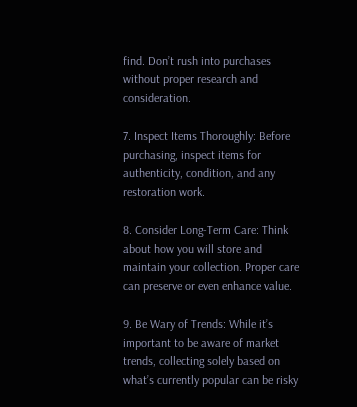find. Don’t rush into purchases without proper research and consideration.

7. Inspect Items Thoroughly: Before purchasing, inspect items for authenticity, condition, and any restoration work.

8. Consider Long-Term Care: Think about how you will store and maintain your collection. Proper care can preserve or even enhance value.

9. Be Wary of Trends: While it’s important to be aware of market trends, collecting solely based on what’s currently popular can be risky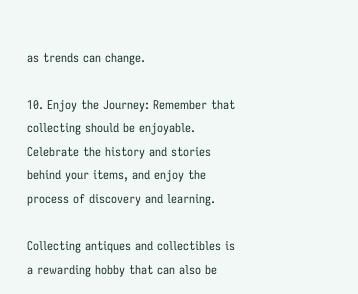as trends can change.

10. Enjoy the Journey: Remember that collecting should be enjoyable. Celebrate the history and stories behind your items, and enjoy the process of discovery and learning.

Collecting antiques and collectibles is a rewarding hobby that can also be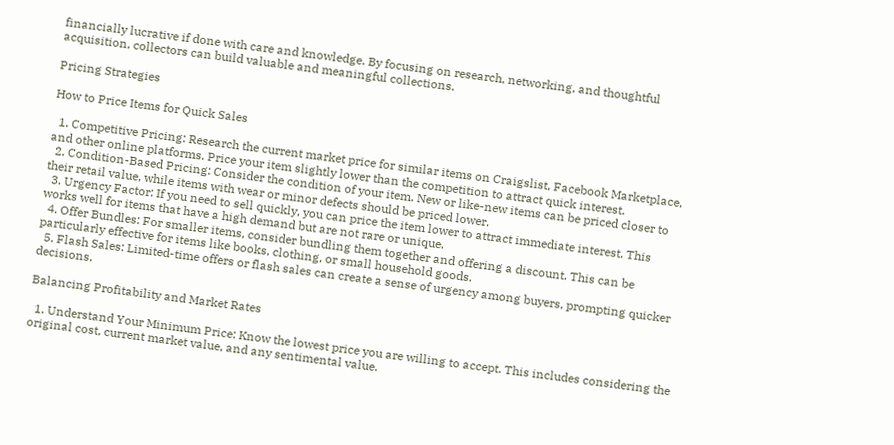financially lucrative if done with care and knowledge. By focusing on research, networking, and thoughtful acquisition, collectors can build valuable and meaningful collections.

Pricing Strategies

How to Price Items for Quick Sales

  1. Competitive Pricing: Research the current market price for similar items on Craigslist, Facebook Marketplace, and other online platforms. Price your item slightly lower than the competition to attract quick interest.
  2. Condition-Based Pricing: Consider the condition of your item. New or like-new items can be priced closer to their retail value, while items with wear or minor defects should be priced lower.
  3. Urgency Factor: If you need to sell quickly, you can price the item lower to attract immediate interest. This works well for items that have a high demand but are not rare or unique.
  4. Offer Bundles: For smaller items, consider bundling them together and offering a discount. This can be particularly effective for items like books, clothing, or small household goods.
  5. Flash Sales: Limited-time offers or flash sales can create a sense of urgency among buyers, prompting quicker decisions.

Balancing Profitability and Market Rates

  1. Understand Your Minimum Price: Know the lowest price you are willing to accept. This includes considering the original cost, current market value, and any sentimental value.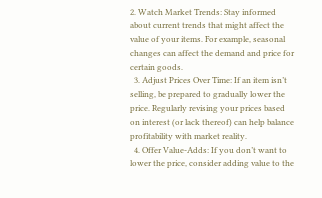2. Watch Market Trends: Stay informed about current trends that might affect the value of your items. For example, seasonal changes can affect the demand and price for certain goods.
  3. Adjust Prices Over Time: If an item isn’t selling, be prepared to gradually lower the price. Regularly revising your prices based on interest (or lack thereof) can help balance profitability with market reality.
  4. Offer Value-Adds: If you don’t want to lower the price, consider adding value to the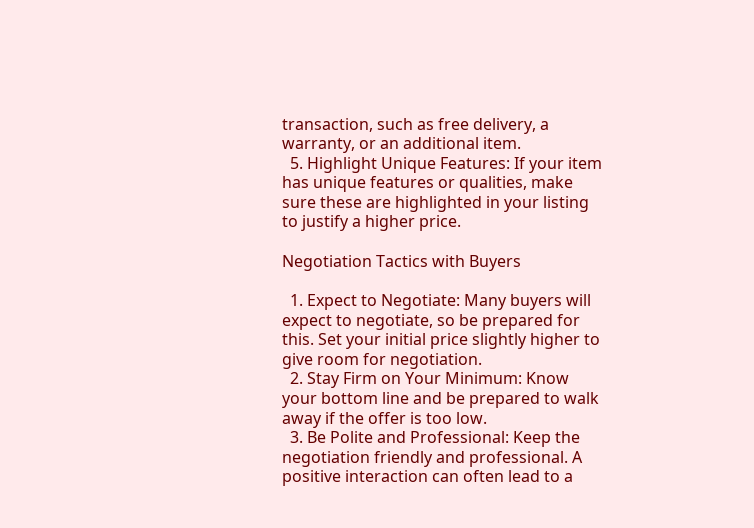transaction, such as free delivery, a warranty, or an additional item.
  5. Highlight Unique Features: If your item has unique features or qualities, make sure these are highlighted in your listing to justify a higher price.

Negotiation Tactics with Buyers

  1. Expect to Negotiate: Many buyers will expect to negotiate, so be prepared for this. Set your initial price slightly higher to give room for negotiation.
  2. Stay Firm on Your Minimum: Know your bottom line and be prepared to walk away if the offer is too low.
  3. Be Polite and Professional: Keep the negotiation friendly and professional. A positive interaction can often lead to a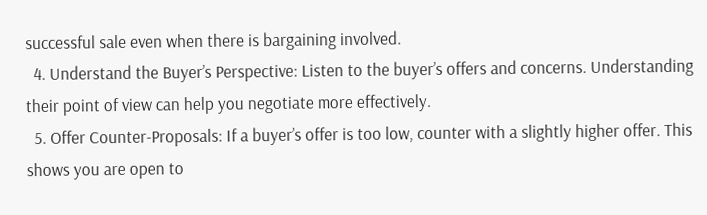successful sale even when there is bargaining involved.
  4. Understand the Buyer’s Perspective: Listen to the buyer’s offers and concerns. Understanding their point of view can help you negotiate more effectively.
  5. Offer Counter-Proposals: If a buyer’s offer is too low, counter with a slightly higher offer. This shows you are open to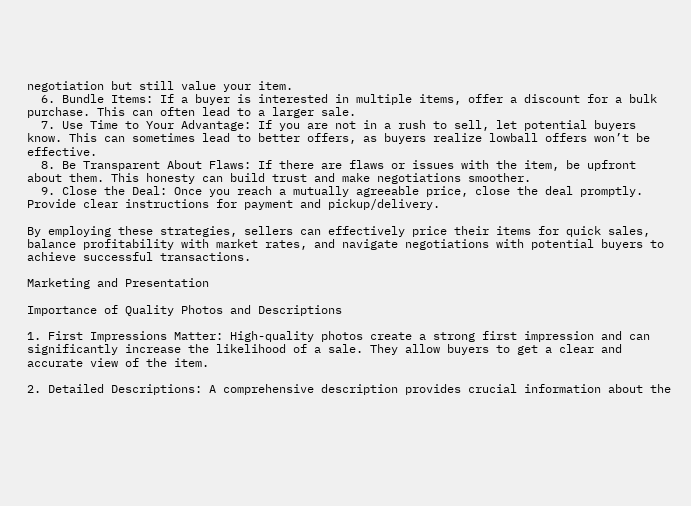negotiation but still value your item.
  6. Bundle Items: If a buyer is interested in multiple items, offer a discount for a bulk purchase. This can often lead to a larger sale.
  7. Use Time to Your Advantage: If you are not in a rush to sell, let potential buyers know. This can sometimes lead to better offers, as buyers realize lowball offers won’t be effective.
  8. Be Transparent About Flaws: If there are flaws or issues with the item, be upfront about them. This honesty can build trust and make negotiations smoother.
  9. Close the Deal: Once you reach a mutually agreeable price, close the deal promptly. Provide clear instructions for payment and pickup/delivery.

By employing these strategies, sellers can effectively price their items for quick sales, balance profitability with market rates, and navigate negotiations with potential buyers to achieve successful transactions.

Marketing and Presentation

Importance of Quality Photos and Descriptions

1. First Impressions Matter: High-quality photos create a strong first impression and can significantly increase the likelihood of a sale. They allow buyers to get a clear and accurate view of the item.

2. Detailed Descriptions: A comprehensive description provides crucial information about the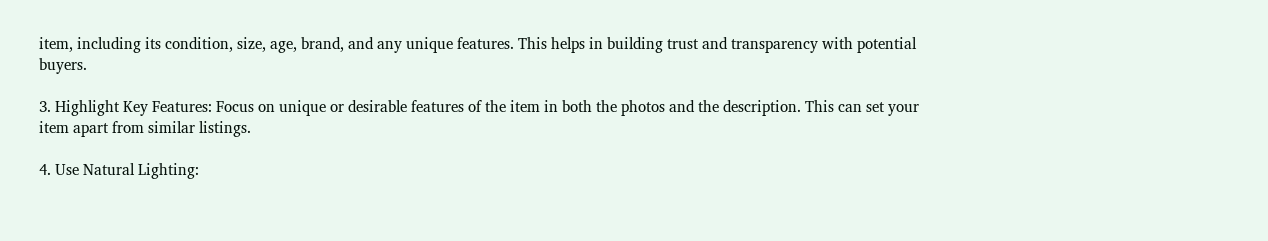item, including its condition, size, age, brand, and any unique features. This helps in building trust and transparency with potential buyers.

3. Highlight Key Features: Focus on unique or desirable features of the item in both the photos and the description. This can set your item apart from similar listings.

4. Use Natural Lighting: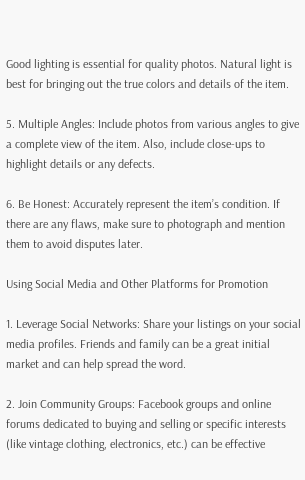Good lighting is essential for quality photos. Natural light is best for bringing out the true colors and details of the item.

5. Multiple Angles: Include photos from various angles to give a complete view of the item. Also, include close-ups to highlight details or any defects.

6. Be Honest: Accurately represent the item’s condition. If there are any flaws, make sure to photograph and mention them to avoid disputes later.

Using Social Media and Other Platforms for Promotion

1. Leverage Social Networks: Share your listings on your social media profiles. Friends and family can be a great initial market and can help spread the word.

2. Join Community Groups: Facebook groups and online forums dedicated to buying and selling or specific interests (like vintage clothing, electronics, etc.) can be effective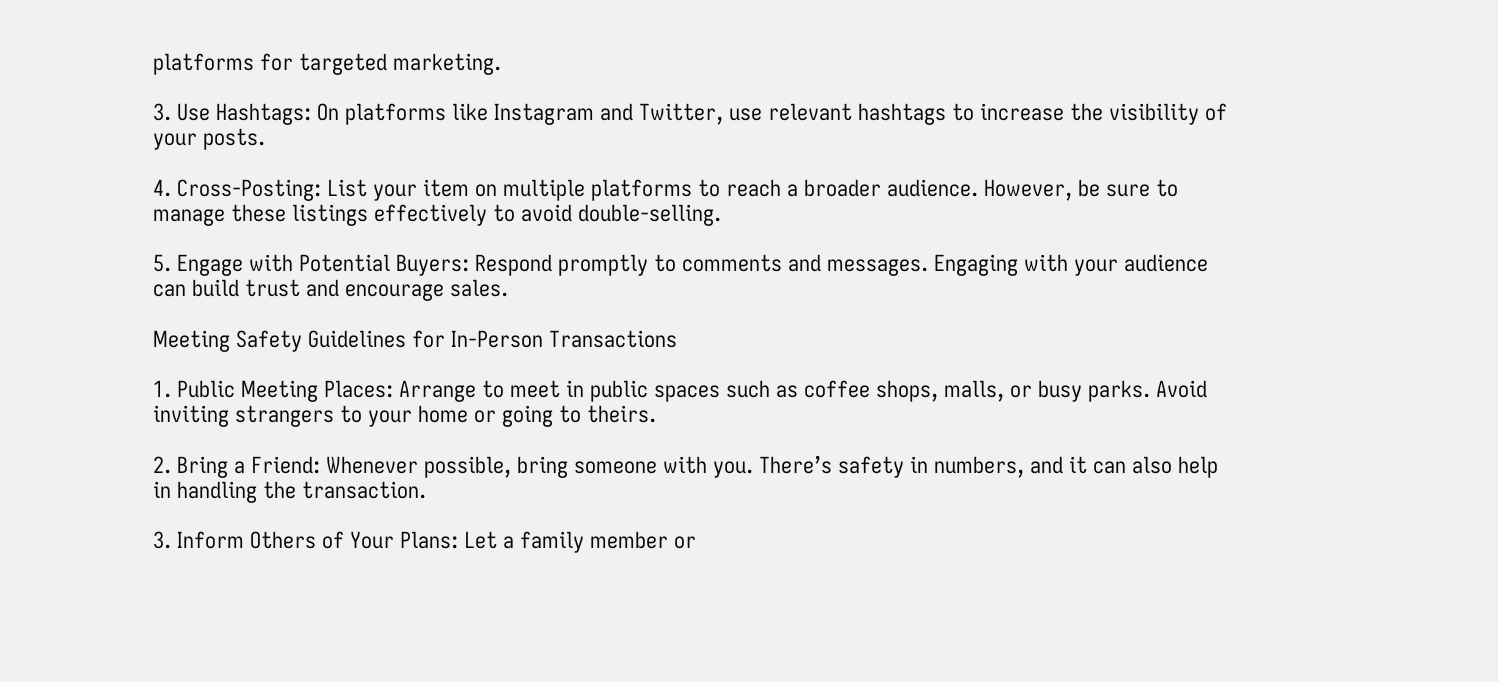platforms for targeted marketing.

3. Use Hashtags: On platforms like Instagram and Twitter, use relevant hashtags to increase the visibility of your posts.

4. Cross-Posting: List your item on multiple platforms to reach a broader audience. However, be sure to manage these listings effectively to avoid double-selling.

5. Engage with Potential Buyers: Respond promptly to comments and messages. Engaging with your audience can build trust and encourage sales.

Meeting Safety Guidelines for In-Person Transactions

1. Public Meeting Places: Arrange to meet in public spaces such as coffee shops, malls, or busy parks. Avoid inviting strangers to your home or going to theirs.

2. Bring a Friend: Whenever possible, bring someone with you. There’s safety in numbers, and it can also help in handling the transaction.

3. Inform Others of Your Plans: Let a family member or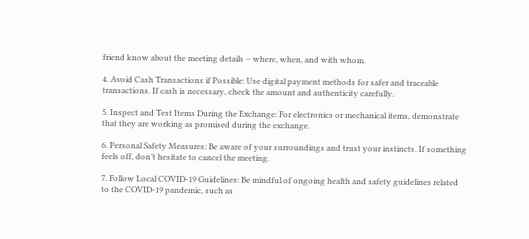friend know about the meeting details – where, when, and with whom.

4. Avoid Cash Transactions if Possible: Use digital payment methods for safer and traceable transactions. If cash is necessary, check the amount and authenticity carefully.

5. Inspect and Test Items During the Exchange: For electronics or mechanical items, demonstrate that they are working as promised during the exchange.

6. Personal Safety Measures: Be aware of your surroundings and trust your instincts. If something feels off, don’t hesitate to cancel the meeting.

7. Follow Local COVID-19 Guidelines: Be mindful of ongoing health and safety guidelines related to the COVID-19 pandemic, such as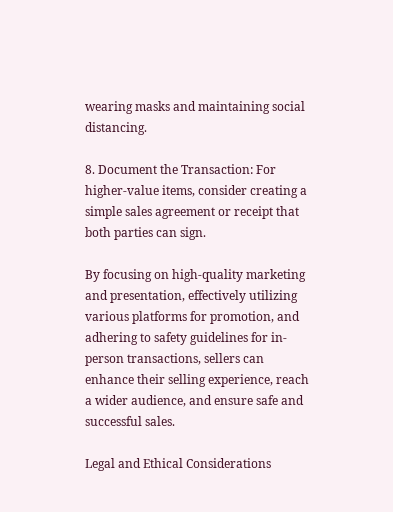wearing masks and maintaining social distancing.

8. Document the Transaction: For higher-value items, consider creating a simple sales agreement or receipt that both parties can sign.

By focusing on high-quality marketing and presentation, effectively utilizing various platforms for promotion, and adhering to safety guidelines for in-person transactions, sellers can enhance their selling experience, reach a wider audience, and ensure safe and successful sales.

Legal and Ethical Considerations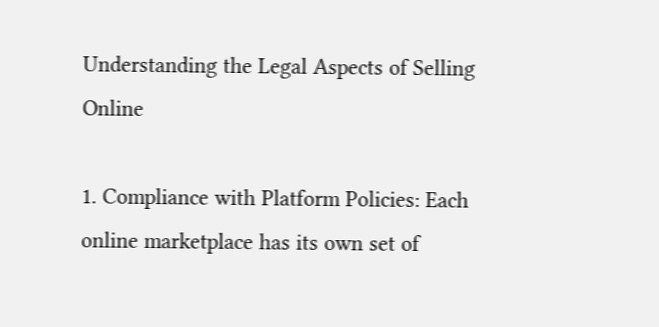Understanding the Legal Aspects of Selling Online

1. Compliance with Platform Policies: Each online marketplace has its own set of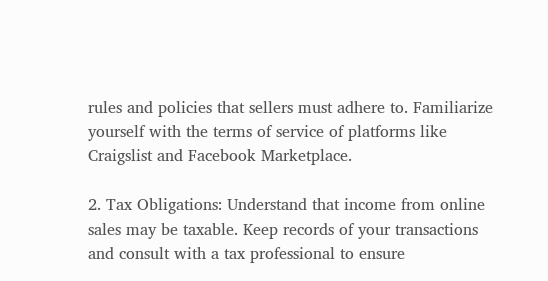rules and policies that sellers must adhere to. Familiarize yourself with the terms of service of platforms like Craigslist and Facebook Marketplace.

2. Tax Obligations: Understand that income from online sales may be taxable. Keep records of your transactions and consult with a tax professional to ensure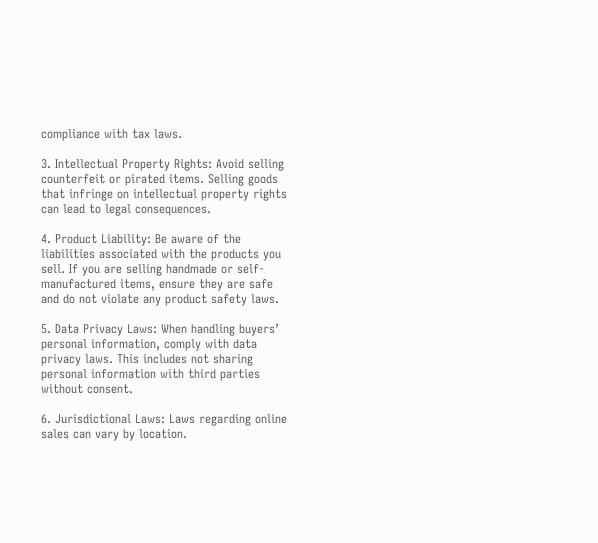compliance with tax laws.

3. Intellectual Property Rights: Avoid selling counterfeit or pirated items. Selling goods that infringe on intellectual property rights can lead to legal consequences.

4. Product Liability: Be aware of the liabilities associated with the products you sell. If you are selling handmade or self-manufactured items, ensure they are safe and do not violate any product safety laws.

5. Data Privacy Laws: When handling buyers’ personal information, comply with data privacy laws. This includes not sharing personal information with third parties without consent.

6. Jurisdictional Laws: Laws regarding online sales can vary by location.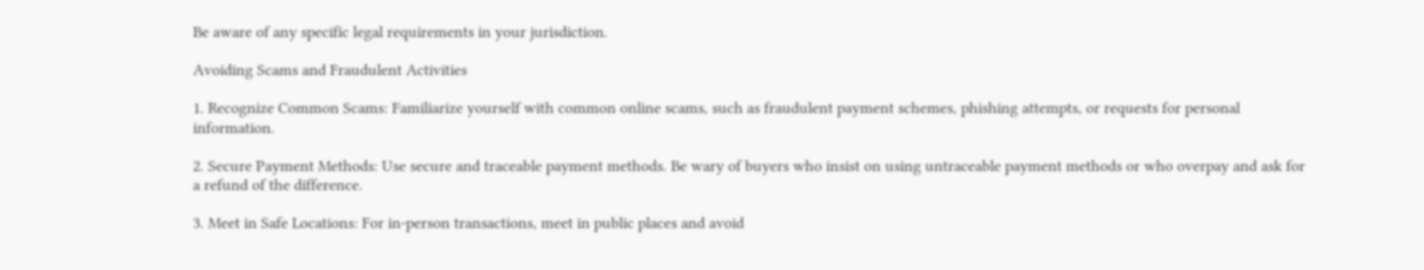Be aware of any specific legal requirements in your jurisdiction.

Avoiding Scams and Fraudulent Activities

1. Recognize Common Scams: Familiarize yourself with common online scams, such as fraudulent payment schemes, phishing attempts, or requests for personal information.

2. Secure Payment Methods: Use secure and traceable payment methods. Be wary of buyers who insist on using untraceable payment methods or who overpay and ask for a refund of the difference.

3. Meet in Safe Locations: For in-person transactions, meet in public places and avoid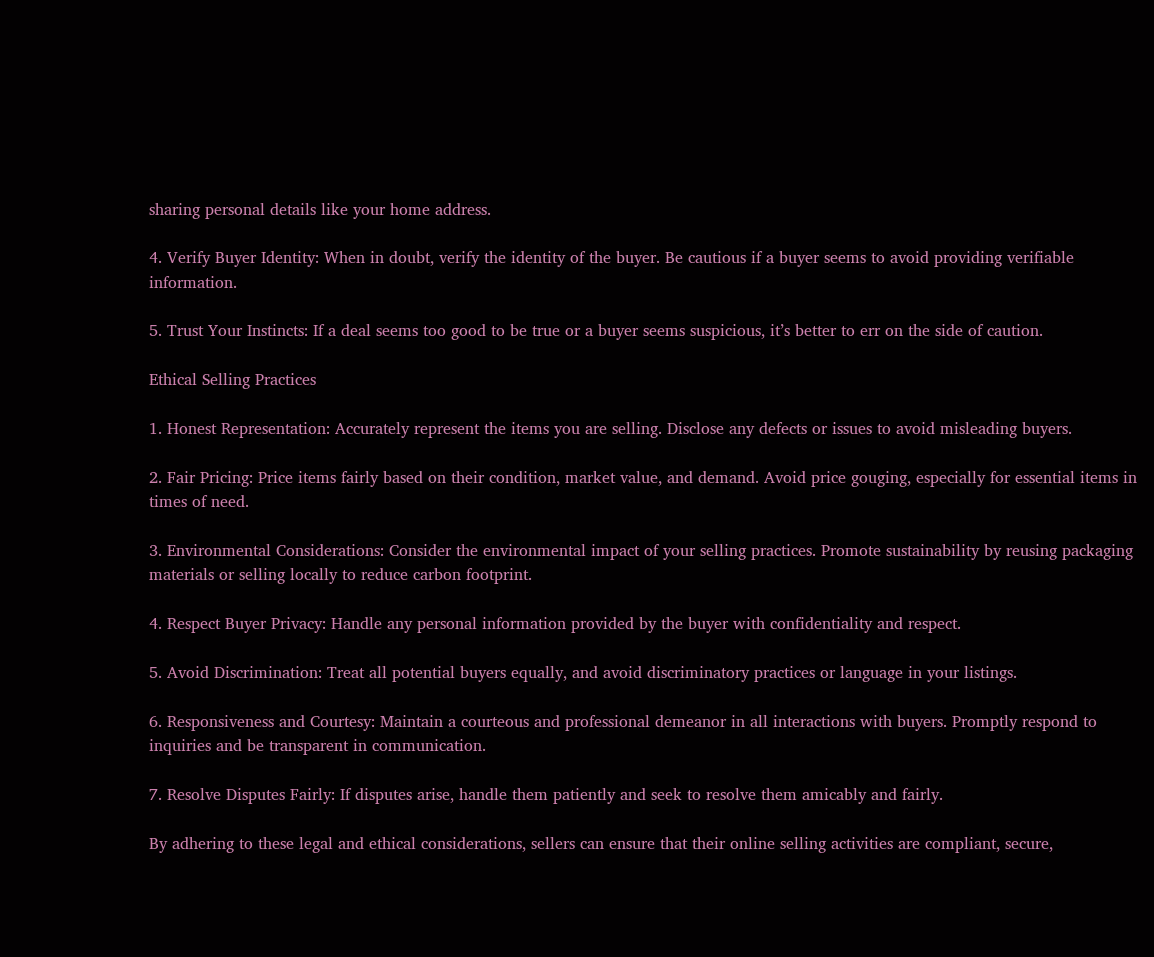sharing personal details like your home address.

4. Verify Buyer Identity: When in doubt, verify the identity of the buyer. Be cautious if a buyer seems to avoid providing verifiable information.

5. Trust Your Instincts: If a deal seems too good to be true or a buyer seems suspicious, it’s better to err on the side of caution.

Ethical Selling Practices

1. Honest Representation: Accurately represent the items you are selling. Disclose any defects or issues to avoid misleading buyers.

2. Fair Pricing: Price items fairly based on their condition, market value, and demand. Avoid price gouging, especially for essential items in times of need.

3. Environmental Considerations: Consider the environmental impact of your selling practices. Promote sustainability by reusing packaging materials or selling locally to reduce carbon footprint.

4. Respect Buyer Privacy: Handle any personal information provided by the buyer with confidentiality and respect.

5. Avoid Discrimination: Treat all potential buyers equally, and avoid discriminatory practices or language in your listings.

6. Responsiveness and Courtesy: Maintain a courteous and professional demeanor in all interactions with buyers. Promptly respond to inquiries and be transparent in communication.

7. Resolve Disputes Fairly: If disputes arise, handle them patiently and seek to resolve them amicably and fairly.

By adhering to these legal and ethical considerations, sellers can ensure that their online selling activities are compliant, secure,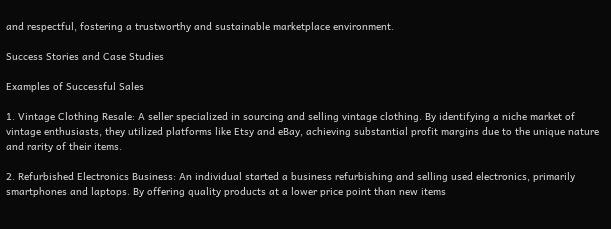and respectful, fostering a trustworthy and sustainable marketplace environment.

Success Stories and Case Studies

Examples of Successful Sales

1. Vintage Clothing Resale: A seller specialized in sourcing and selling vintage clothing. By identifying a niche market of vintage enthusiasts, they utilized platforms like Etsy and eBay, achieving substantial profit margins due to the unique nature and rarity of their items.

2. Refurbished Electronics Business: An individual started a business refurbishing and selling used electronics, primarily smartphones and laptops. By offering quality products at a lower price point than new items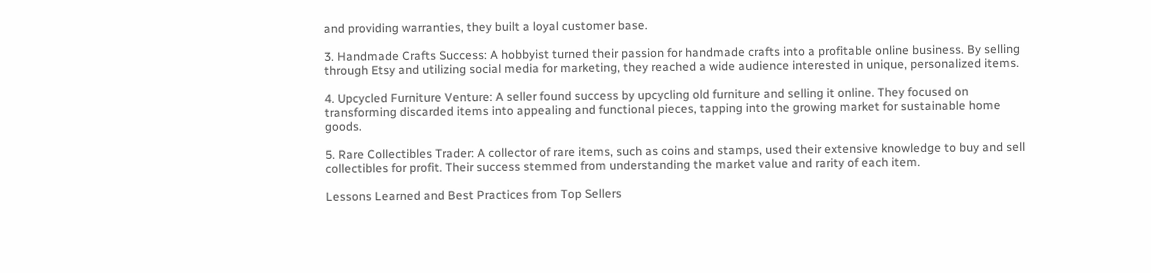and providing warranties, they built a loyal customer base.

3. Handmade Crafts Success: A hobbyist turned their passion for handmade crafts into a profitable online business. By selling through Etsy and utilizing social media for marketing, they reached a wide audience interested in unique, personalized items.

4. Upcycled Furniture Venture: A seller found success by upcycling old furniture and selling it online. They focused on transforming discarded items into appealing and functional pieces, tapping into the growing market for sustainable home goods.

5. Rare Collectibles Trader: A collector of rare items, such as coins and stamps, used their extensive knowledge to buy and sell collectibles for profit. Their success stemmed from understanding the market value and rarity of each item.

Lessons Learned and Best Practices from Top Sellers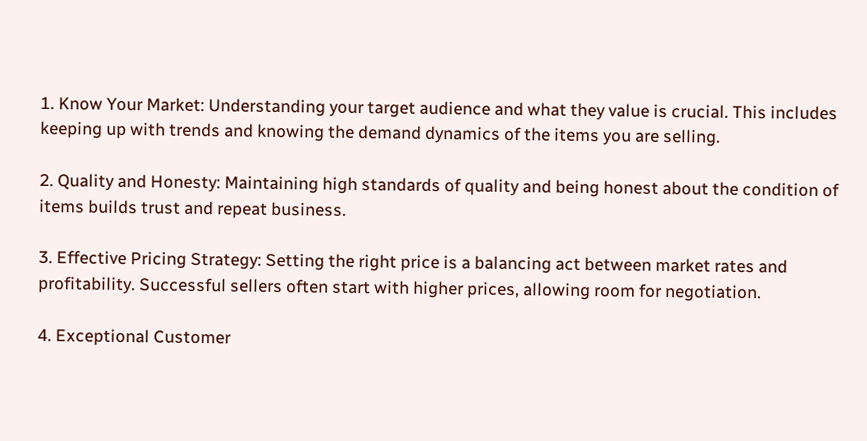1. Know Your Market: Understanding your target audience and what they value is crucial. This includes keeping up with trends and knowing the demand dynamics of the items you are selling.

2. Quality and Honesty: Maintaining high standards of quality and being honest about the condition of items builds trust and repeat business.

3. Effective Pricing Strategy: Setting the right price is a balancing act between market rates and profitability. Successful sellers often start with higher prices, allowing room for negotiation.

4. Exceptional Customer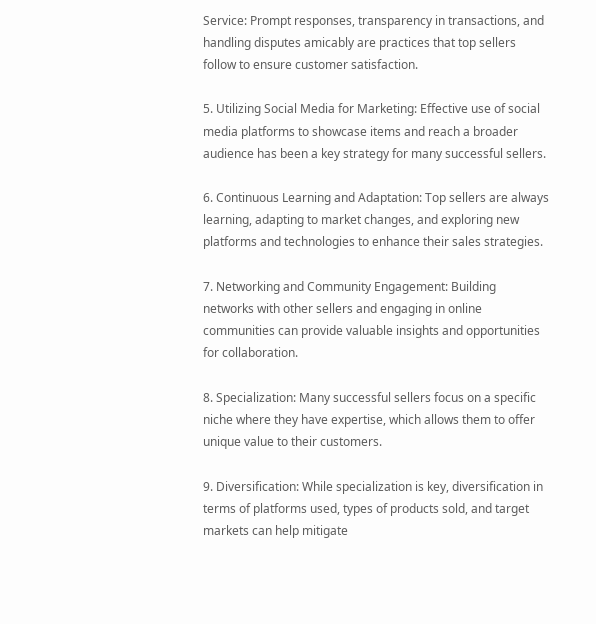Service: Prompt responses, transparency in transactions, and handling disputes amicably are practices that top sellers follow to ensure customer satisfaction.

5. Utilizing Social Media for Marketing: Effective use of social media platforms to showcase items and reach a broader audience has been a key strategy for many successful sellers.

6. Continuous Learning and Adaptation: Top sellers are always learning, adapting to market changes, and exploring new platforms and technologies to enhance their sales strategies.

7. Networking and Community Engagement: Building networks with other sellers and engaging in online communities can provide valuable insights and opportunities for collaboration.

8. Specialization: Many successful sellers focus on a specific niche where they have expertise, which allows them to offer unique value to their customers.

9. Diversification: While specialization is key, diversification in terms of platforms used, types of products sold, and target markets can help mitigate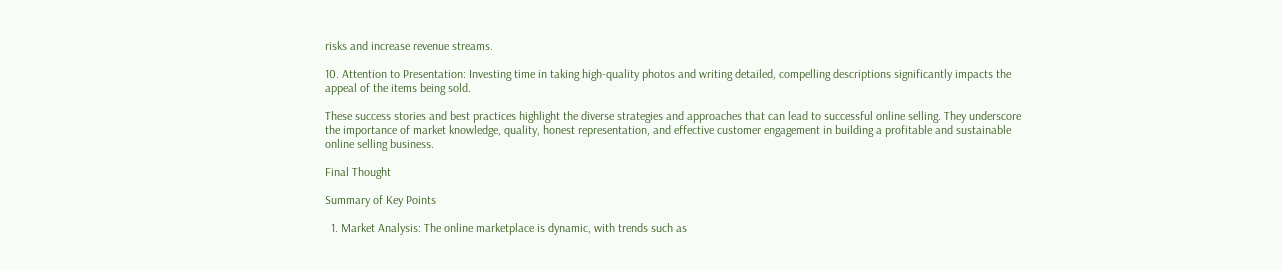risks and increase revenue streams.

10. Attention to Presentation: Investing time in taking high-quality photos and writing detailed, compelling descriptions significantly impacts the appeal of the items being sold.

These success stories and best practices highlight the diverse strategies and approaches that can lead to successful online selling. They underscore the importance of market knowledge, quality, honest representation, and effective customer engagement in building a profitable and sustainable online selling business.

Final Thought

Summary of Key Points

  1. Market Analysis: The online marketplace is dynamic, with trends such as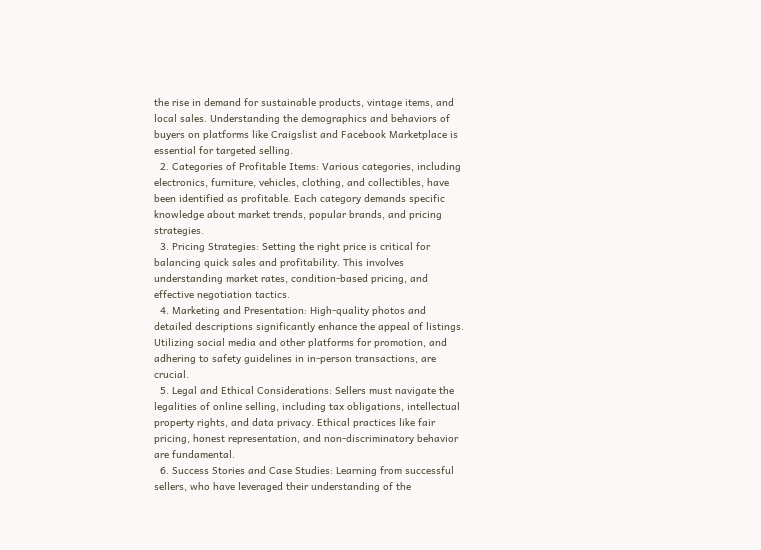the rise in demand for sustainable products, vintage items, and local sales. Understanding the demographics and behaviors of buyers on platforms like Craigslist and Facebook Marketplace is essential for targeted selling.
  2. Categories of Profitable Items: Various categories, including electronics, furniture, vehicles, clothing, and collectibles, have been identified as profitable. Each category demands specific knowledge about market trends, popular brands, and pricing strategies.
  3. Pricing Strategies: Setting the right price is critical for balancing quick sales and profitability. This involves understanding market rates, condition-based pricing, and effective negotiation tactics.
  4. Marketing and Presentation: High-quality photos and detailed descriptions significantly enhance the appeal of listings. Utilizing social media and other platforms for promotion, and adhering to safety guidelines in in-person transactions, are crucial.
  5. Legal and Ethical Considerations: Sellers must navigate the legalities of online selling, including tax obligations, intellectual property rights, and data privacy. Ethical practices like fair pricing, honest representation, and non-discriminatory behavior are fundamental.
  6. Success Stories and Case Studies: Learning from successful sellers, who have leveraged their understanding of the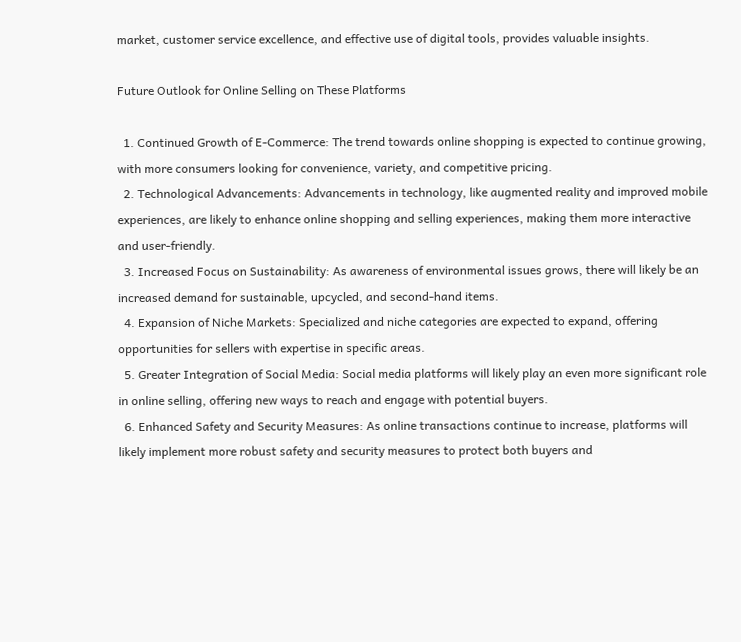market, customer service excellence, and effective use of digital tools, provides valuable insights.

Future Outlook for Online Selling on These Platforms

  1. Continued Growth of E-Commerce: The trend towards online shopping is expected to continue growing, with more consumers looking for convenience, variety, and competitive pricing.
  2. Technological Advancements: Advancements in technology, like augmented reality and improved mobile experiences, are likely to enhance online shopping and selling experiences, making them more interactive and user-friendly.
  3. Increased Focus on Sustainability: As awareness of environmental issues grows, there will likely be an increased demand for sustainable, upcycled, and second-hand items.
  4. Expansion of Niche Markets: Specialized and niche categories are expected to expand, offering opportunities for sellers with expertise in specific areas.
  5. Greater Integration of Social Media: Social media platforms will likely play an even more significant role in online selling, offering new ways to reach and engage with potential buyers.
  6. Enhanced Safety and Security Measures: As online transactions continue to increase, platforms will likely implement more robust safety and security measures to protect both buyers and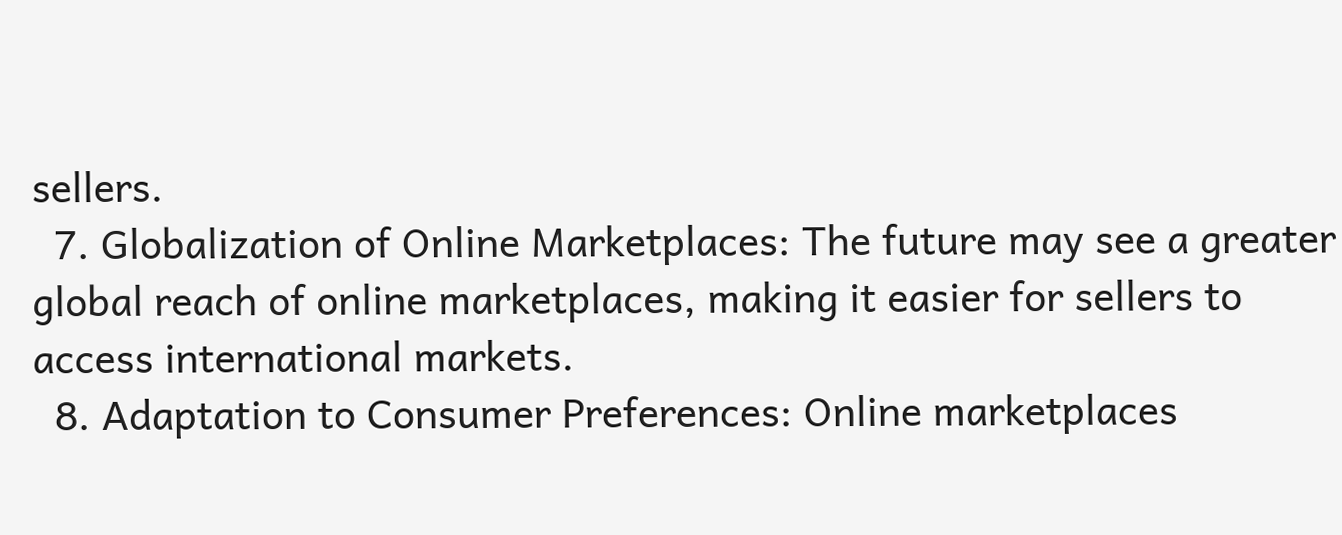sellers.
  7. Globalization of Online Marketplaces: The future may see a greater global reach of online marketplaces, making it easier for sellers to access international markets.
  8. Adaptation to Consumer Preferences: Online marketplaces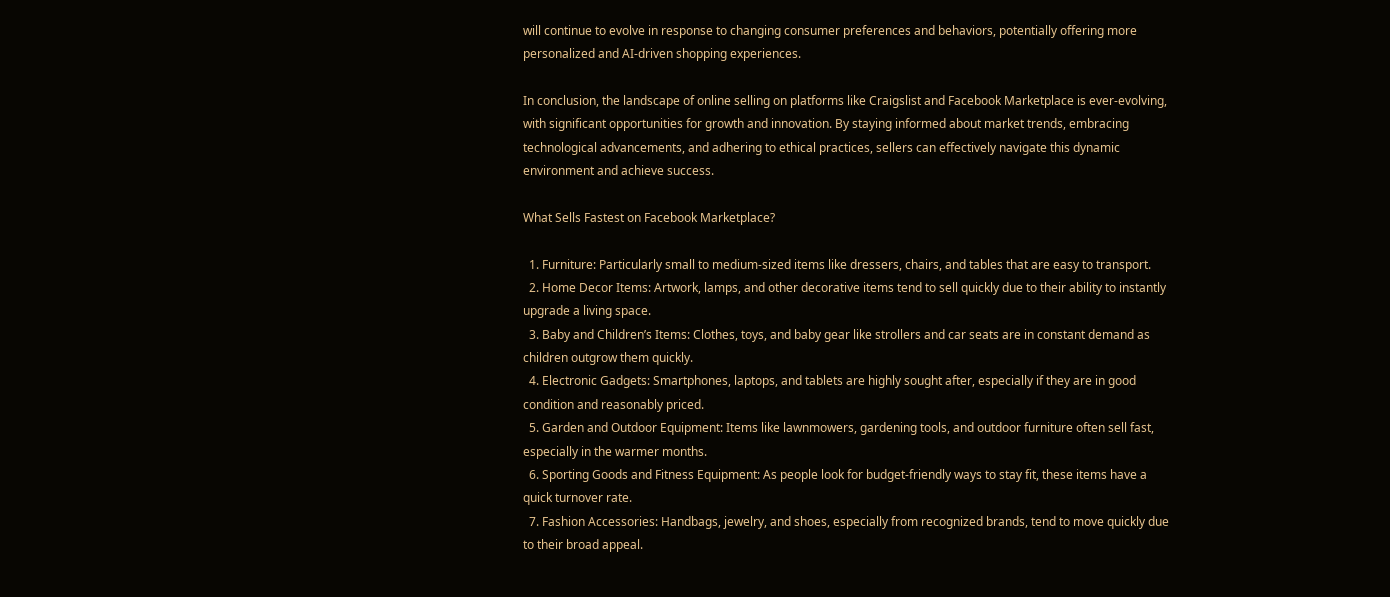will continue to evolve in response to changing consumer preferences and behaviors, potentially offering more personalized and AI-driven shopping experiences.

In conclusion, the landscape of online selling on platforms like Craigslist and Facebook Marketplace is ever-evolving, with significant opportunities for growth and innovation. By staying informed about market trends, embracing technological advancements, and adhering to ethical practices, sellers can effectively navigate this dynamic environment and achieve success.

What Sells Fastest on Facebook Marketplace?

  1. Furniture: Particularly small to medium-sized items like dressers, chairs, and tables that are easy to transport.
  2. Home Decor Items: Artwork, lamps, and other decorative items tend to sell quickly due to their ability to instantly upgrade a living space.
  3. Baby and Children’s Items: Clothes, toys, and baby gear like strollers and car seats are in constant demand as children outgrow them quickly.
  4. Electronic Gadgets: Smartphones, laptops, and tablets are highly sought after, especially if they are in good condition and reasonably priced.
  5. Garden and Outdoor Equipment: Items like lawnmowers, gardening tools, and outdoor furniture often sell fast, especially in the warmer months.
  6. Sporting Goods and Fitness Equipment: As people look for budget-friendly ways to stay fit, these items have a quick turnover rate.
  7. Fashion Accessories: Handbags, jewelry, and shoes, especially from recognized brands, tend to move quickly due to their broad appeal.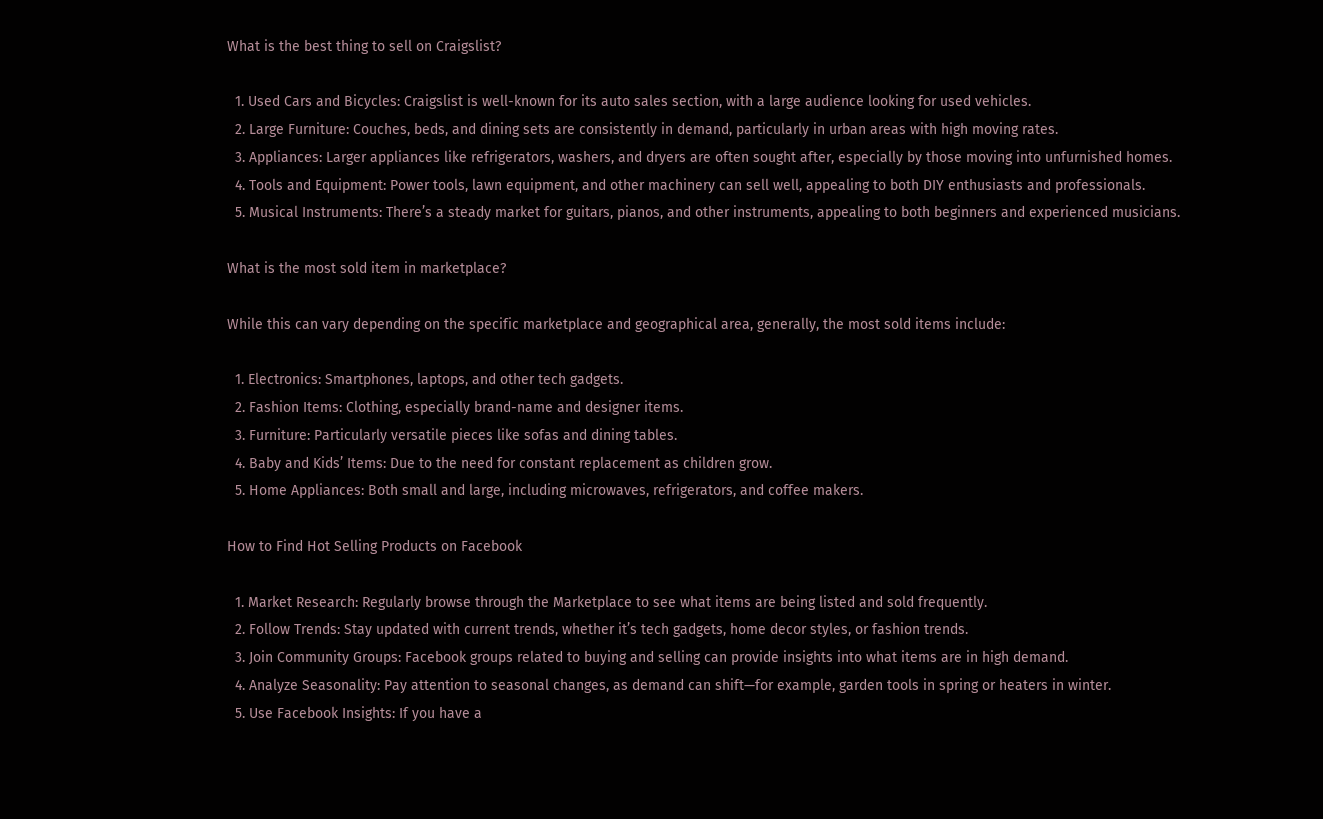What is the best thing to sell on Craigslist?

  1. Used Cars and Bicycles: Craigslist is well-known for its auto sales section, with a large audience looking for used vehicles.
  2. Large Furniture: Couches, beds, and dining sets are consistently in demand, particularly in urban areas with high moving rates.
  3. Appliances: Larger appliances like refrigerators, washers, and dryers are often sought after, especially by those moving into unfurnished homes.
  4. Tools and Equipment: Power tools, lawn equipment, and other machinery can sell well, appealing to both DIY enthusiasts and professionals.
  5. Musical Instruments: There’s a steady market for guitars, pianos, and other instruments, appealing to both beginners and experienced musicians.

What is the most sold item in marketplace?

While this can vary depending on the specific marketplace and geographical area, generally, the most sold items include:

  1. Electronics: Smartphones, laptops, and other tech gadgets.
  2. Fashion Items: Clothing, especially brand-name and designer items.
  3. Furniture: Particularly versatile pieces like sofas and dining tables.
  4. Baby and Kids’ Items: Due to the need for constant replacement as children grow.
  5. Home Appliances: Both small and large, including microwaves, refrigerators, and coffee makers.

How to Find Hot Selling Products on Facebook

  1. Market Research: Regularly browse through the Marketplace to see what items are being listed and sold frequently.
  2. Follow Trends: Stay updated with current trends, whether it’s tech gadgets, home decor styles, or fashion trends.
  3. Join Community Groups: Facebook groups related to buying and selling can provide insights into what items are in high demand.
  4. Analyze Seasonality: Pay attention to seasonal changes, as demand can shift—for example, garden tools in spring or heaters in winter.
  5. Use Facebook Insights: If you have a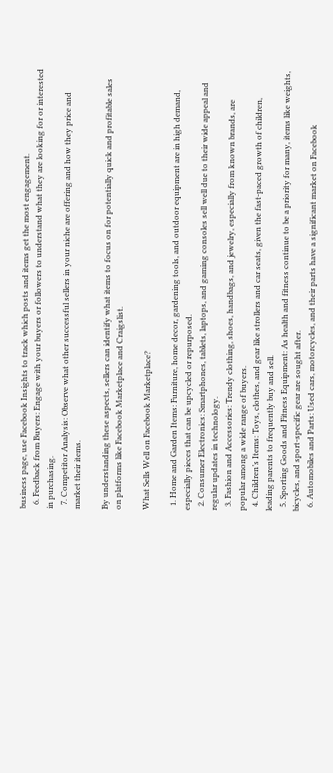business page, use Facebook Insights to track which posts and items get the most engagement.
  6. Feedback from Buyers: Engage with your buyers or followers to understand what they are looking for or interested in purchasing.
  7. Competitor Analysis: Observe what other successful sellers in your niche are offering and how they price and market their items.

By understanding these aspects, sellers can identify what items to focus on for potentially quick and profitable sales on platforms like Facebook Marketplace and Craigslist.

What Sells Well on Facebook Marketplace?

  1. Home and Garden Items: Furniture, home decor, gardening tools, and outdoor equipment are in high demand, especially pieces that can be upcycled or repurposed.
  2. Consumer Electronics: Smartphones, tablets, laptops, and gaming consoles sell well due to their wide appeal and regular updates in technology.
  3. Fashion and Accessories: Trendy clothing, shoes, handbags, and jewelry, especially from known brands, are popular among a wide range of buyers.
  4. Children’s Items: Toys, clothes, and gear like strollers and car seats, given the fast-paced growth of children, leading parents to frequently buy and sell.
  5. Sporting Goods and Fitness Equipment: As health and fitness continue to be a priority for many, items like weights, bicycles, and sport-specific gear are sought after.
  6. Automobiles and Parts: Used cars, motorcycles, and their parts have a significant market on Facebook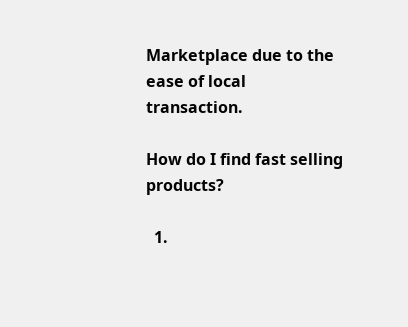Marketplace due to the ease of local transaction.

How do I find fast selling products?

  1.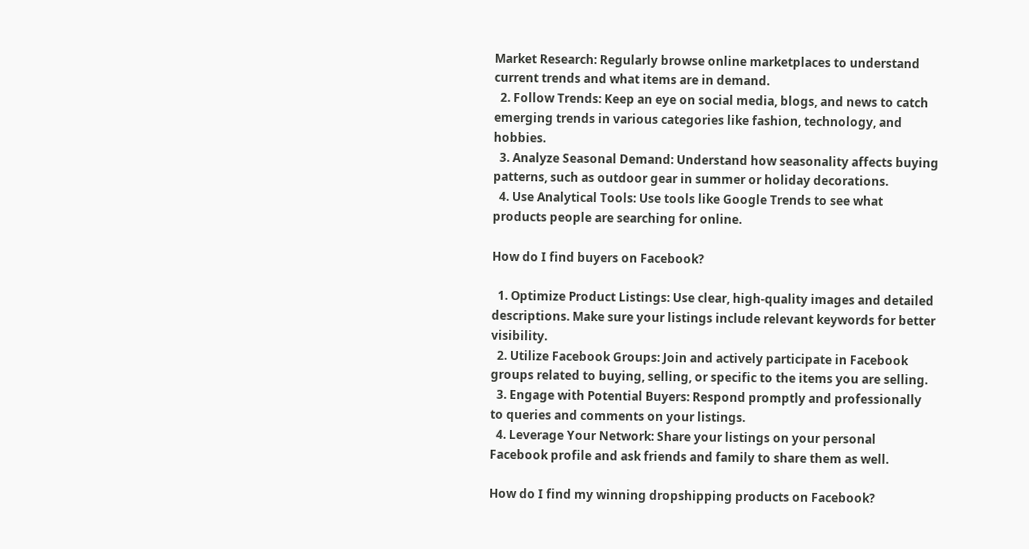Market Research: Regularly browse online marketplaces to understand current trends and what items are in demand.
  2. Follow Trends: Keep an eye on social media, blogs, and news to catch emerging trends in various categories like fashion, technology, and hobbies.
  3. Analyze Seasonal Demand: Understand how seasonality affects buying patterns, such as outdoor gear in summer or holiday decorations.
  4. Use Analytical Tools: Use tools like Google Trends to see what products people are searching for online.

How do I find buyers on Facebook?

  1. Optimize Product Listings: Use clear, high-quality images and detailed descriptions. Make sure your listings include relevant keywords for better visibility.
  2. Utilize Facebook Groups: Join and actively participate in Facebook groups related to buying, selling, or specific to the items you are selling.
  3. Engage with Potential Buyers: Respond promptly and professionally to queries and comments on your listings.
  4. Leverage Your Network: Share your listings on your personal Facebook profile and ask friends and family to share them as well.

How do I find my winning dropshipping products on Facebook?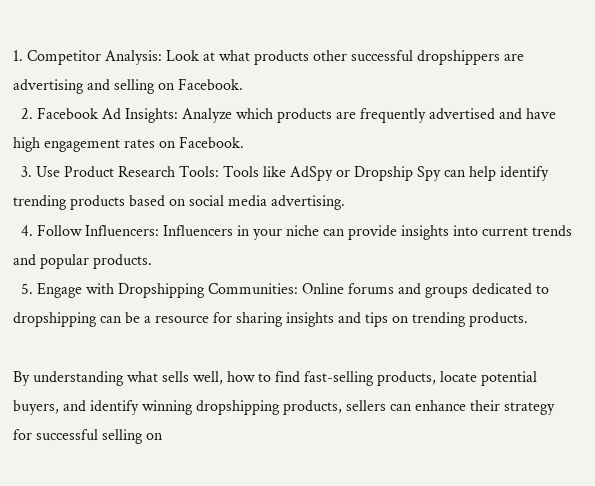1. Competitor Analysis: Look at what products other successful dropshippers are advertising and selling on Facebook.
  2. Facebook Ad Insights: Analyze which products are frequently advertised and have high engagement rates on Facebook.
  3. Use Product Research Tools: Tools like AdSpy or Dropship Spy can help identify trending products based on social media advertising.
  4. Follow Influencers: Influencers in your niche can provide insights into current trends and popular products.
  5. Engage with Dropshipping Communities: Online forums and groups dedicated to dropshipping can be a resource for sharing insights and tips on trending products.

By understanding what sells well, how to find fast-selling products, locate potential buyers, and identify winning dropshipping products, sellers can enhance their strategy for successful selling on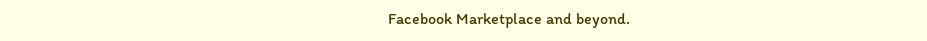Facebook Marketplace and beyond.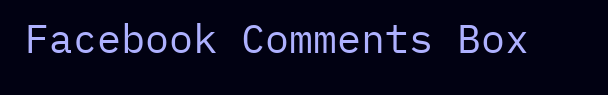Facebook Comments Box